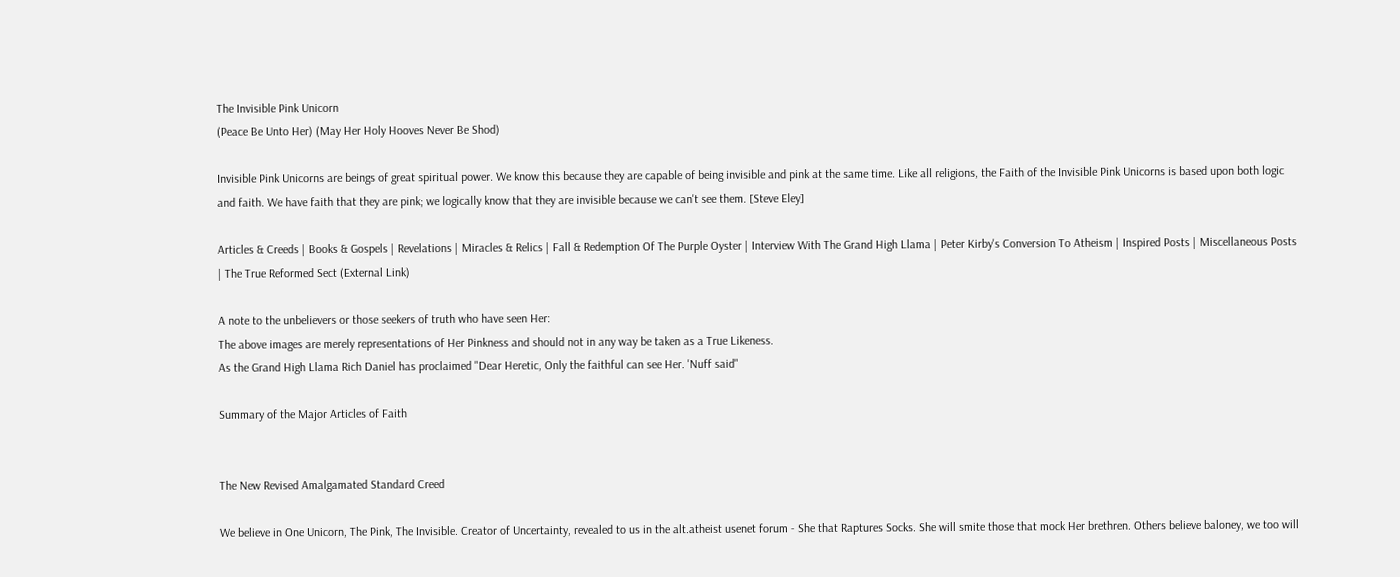The Invisible Pink Unicorn
(Peace Be Unto Her) (May Her Holy Hooves Never Be Shod)

Invisible Pink Unicorns are beings of great spiritual power. We know this because they are capable of being invisible and pink at the same time. Like all religions, the Faith of the Invisible Pink Unicorns is based upon both logic and faith. We have faith that they are pink; we logically know that they are invisible because we can't see them. [Steve Eley]

Articles & Creeds | Books & Gospels | Revelations | Miracles & Relics | Fall & Redemption Of The Purple Oyster | Interview With The Grand High Llama | Peter Kirby's Conversion To Atheism | Inspired Posts | Miscellaneous Posts | The True Reformed Sect (External Link)

A note to the unbelievers or those seekers of truth who have seen Her:
The above images are merely representations of Her Pinkness and should not in any way be taken as a True Likeness.
As the Grand High Llama Rich Daniel has proclaimed "Dear Heretic, Only the faithful can see Her. 'Nuff said"

Summary of the Major Articles of Faith


The New Revised Amalgamated Standard Creed

We believe in One Unicorn, The Pink, The Invisible. Creator of Uncertainty, revealed to us in the alt.atheist usenet forum - She that Raptures Socks. She will smite those that mock Her brethren. Others believe baloney, we too will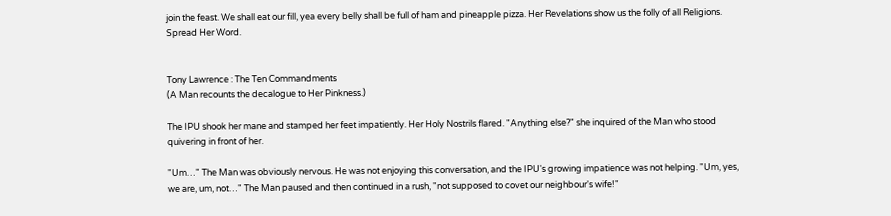join the feast. We shall eat our fill, yea every belly shall be full of ham and pineapple pizza. Her Revelations show us the folly of all Religions. Spread Her Word.


Tony Lawrence : The Ten Commandments
(A Man recounts the decalogue to Her Pinkness.)

The IPU shook her mane and stamped her feet impatiently. Her Holy Nostrils flared. "Anything else?" she inquired of the Man who stood quivering in front of her.

"Um…" The Man was obviously nervous. He was not enjoying this conversation, and the IPU's growing impatience was not helping. "Um, yes, we are, um, not…" The Man paused and then continued in a rush, "not supposed to covet our neighbour's wife!"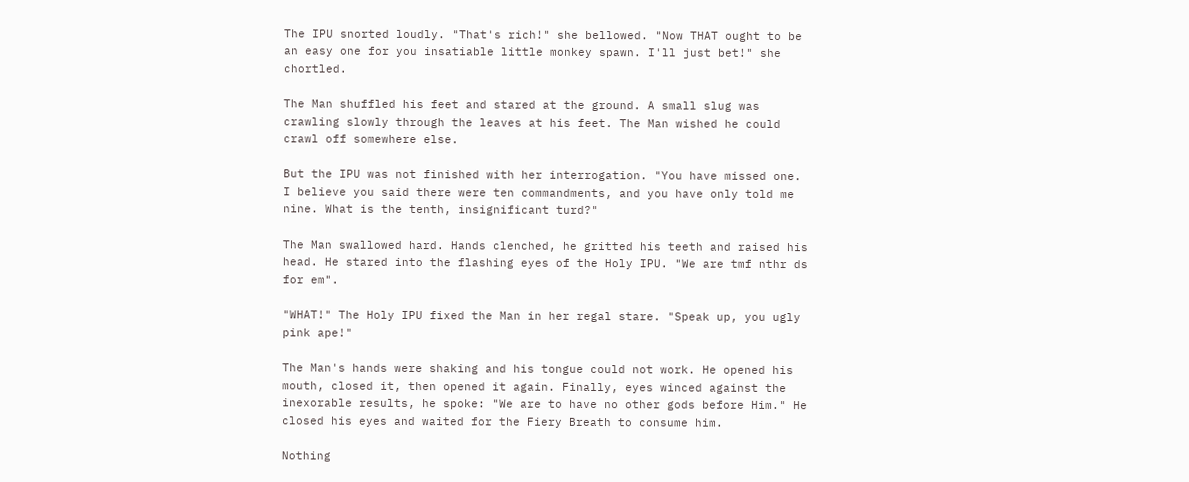The IPU snorted loudly. "That's rich!" she bellowed. "Now THAT ought to be an easy one for you insatiable little monkey spawn. I'll just bet!" she chortled.

The Man shuffled his feet and stared at the ground. A small slug was crawling slowly through the leaves at his feet. The Man wished he could crawl off somewhere else.

But the IPU was not finished with her interrogation. "You have missed one. I believe you said there were ten commandments, and you have only told me nine. What is the tenth, insignificant turd?"

The Man swallowed hard. Hands clenched, he gritted his teeth and raised his head. He stared into the flashing eyes of the Holy IPU. "We are tmf nthr ds for em".

"WHAT!" The Holy IPU fixed the Man in her regal stare. "Speak up, you ugly pink ape!"

The Man's hands were shaking and his tongue could not work. He opened his mouth, closed it, then opened it again. Finally, eyes winced against the inexorable results, he spoke: "We are to have no other gods before Him." He closed his eyes and waited for the Fiery Breath to consume him.

Nothing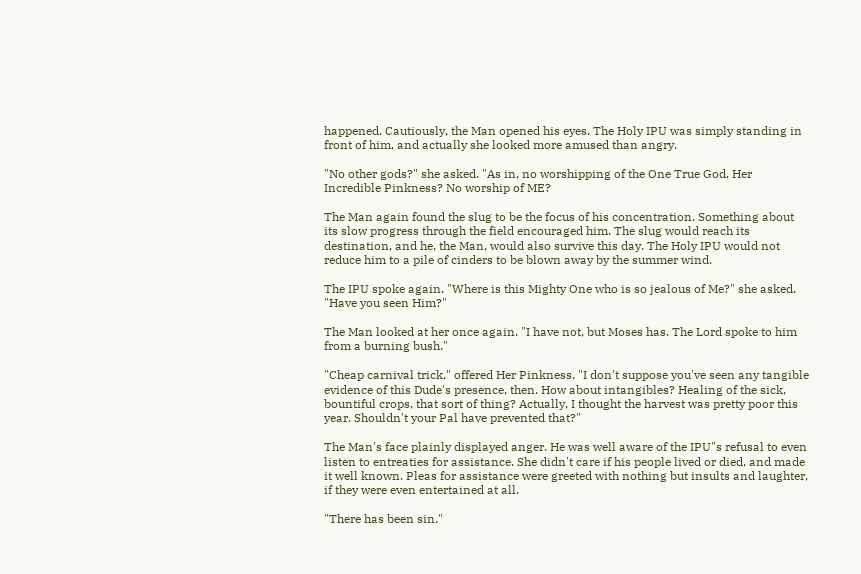happened. Cautiously, the Man opened his eyes. The Holy IPU was simply standing in front of him, and actually she looked more amused than angry.

"No other gods?" she asked. "As in, no worshipping of the One True God, Her Incredible Pinkness? No worship of ME?

The Man again found the slug to be the focus of his concentration. Something about its slow progress through the field encouraged him. The slug would reach its destination, and he, the Man, would also survive this day. The Holy IPU would not reduce him to a pile of cinders to be blown away by the summer wind.

The IPU spoke again. "Where is this Mighty One who is so jealous of Me?" she asked. "Have you seen Him?"

The Man looked at her once again. "I have not, but Moses has. The Lord spoke to him from a burning bush."

"Cheap carnival trick," offered Her Pinkness. "I don't suppose you've seen any tangible evidence of this Dude's presence, then. How about intangibles? Healing of the sick, bountiful crops, that sort of thing? Actually, I thought the harvest was pretty poor this year. Shouldn't your Pal have prevented that?"

The Man's face plainly displayed anger. He was well aware of the IPU"s refusal to even listen to entreaties for assistance. She didn't care if his people lived or died, and made it well known. Pleas for assistance were greeted with nothing but insults and laughter, if they were even entertained at all.

"There has been sin."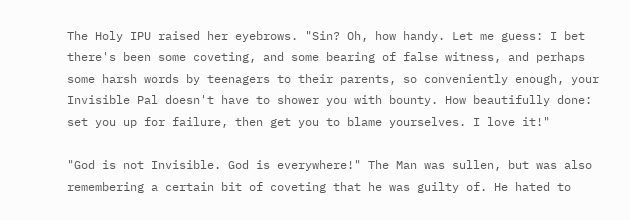The Holy IPU raised her eyebrows. "Sin? Oh, how handy. Let me guess: I bet there's been some coveting, and some bearing of false witness, and perhaps some harsh words by teenagers to their parents, so conveniently enough, your Invisible Pal doesn't have to shower you with bounty. How beautifully done: set you up for failure, then get you to blame yourselves. I love it!"

"God is not Invisible. God is everywhere!" The Man was sullen, but was also remembering a certain bit of coveting that he was guilty of. He hated to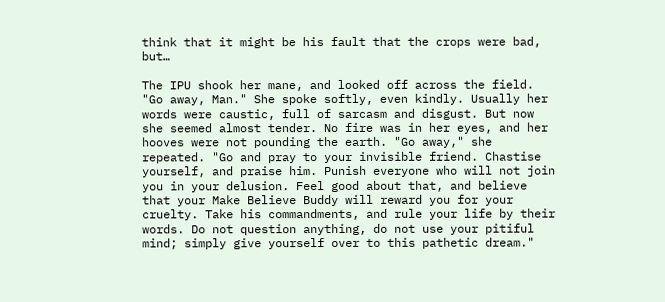think that it might be his fault that the crops were bad, but…

The IPU shook her mane, and looked off across the field. "Go away, Man." She spoke softly, even kindly. Usually her words were caustic, full of sarcasm and disgust. But now she seemed almost tender. No fire was in her eyes, and her hooves were not pounding the earth. "Go away," she repeated. "Go and pray to your invisible friend. Chastise yourself, and praise him. Punish everyone who will not join you in your delusion. Feel good about that, and believe that your Make Believe Buddy will reward you for your cruelty. Take his commandments, and rule your life by their words. Do not question anything, do not use your pitiful mind; simply give yourself over to this pathetic dream."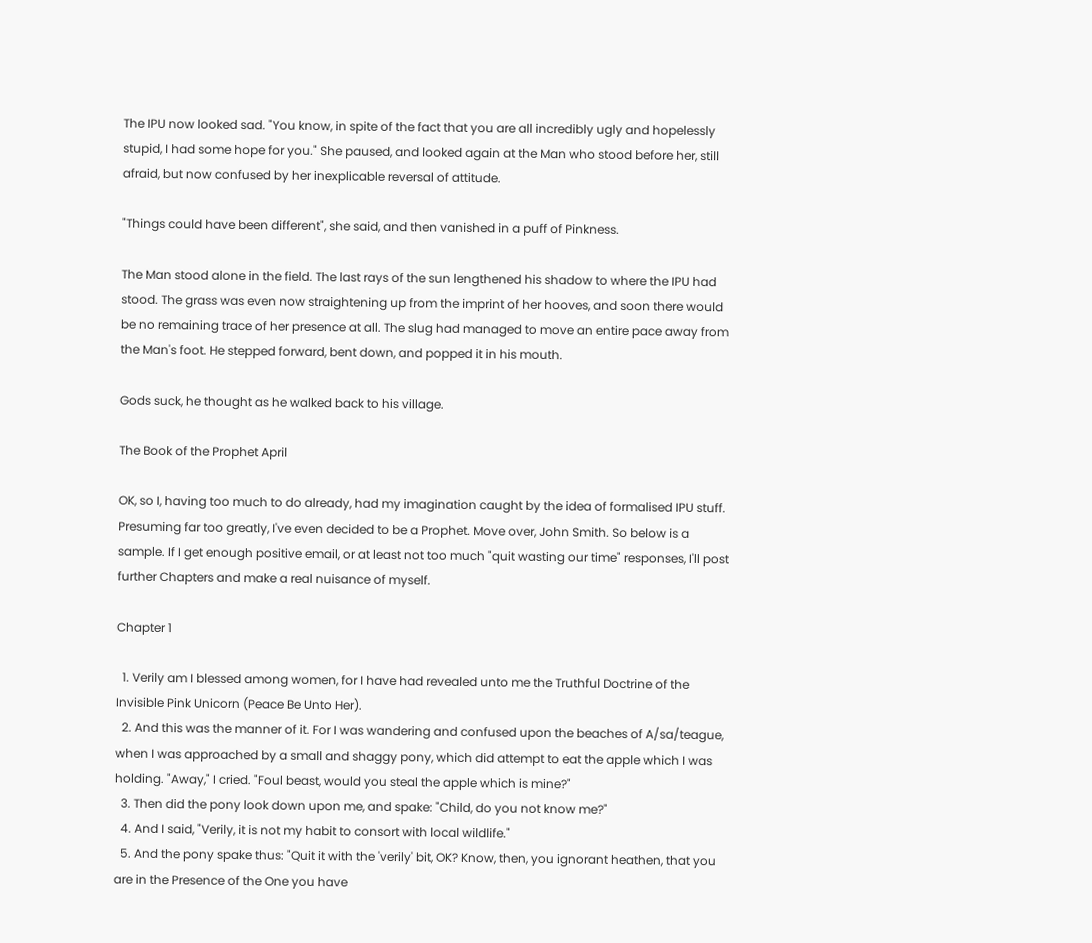The IPU now looked sad. "You know, in spite of the fact that you are all incredibly ugly and hopelessly stupid, I had some hope for you." She paused, and looked again at the Man who stood before her, still afraid, but now confused by her inexplicable reversal of attitude.

"Things could have been different", she said, and then vanished in a puff of Pinkness.

The Man stood alone in the field. The last rays of the sun lengthened his shadow to where the IPU had stood. The grass was even now straightening up from the imprint of her hooves, and soon there would be no remaining trace of her presence at all. The slug had managed to move an entire pace away from the Man's foot. He stepped forward, bent down, and popped it in his mouth.

Gods suck, he thought as he walked back to his village.

The Book of the Prophet April

OK, so I, having too much to do already, had my imagination caught by the idea of formalised IPU stuff. Presuming far too greatly, I've even decided to be a Prophet. Move over, John Smith. So below is a sample. If I get enough positive email, or at least not too much "quit wasting our time" responses, I'll post further Chapters and make a real nuisance of myself.

Chapter 1

  1. Verily am I blessed among women, for I have had revealed unto me the Truthful Doctrine of the Invisible Pink Unicorn (Peace Be Unto Her).
  2. And this was the manner of it. For I was wandering and confused upon the beaches of A/sa/teague, when I was approached by a small and shaggy pony, which did attempt to eat the apple which I was holding. "Away," I cried. "Foul beast, would you steal the apple which is mine?"
  3. Then did the pony look down upon me, and spake: "Child, do you not know me?"
  4. And I said, "Verily, it is not my habit to consort with local wildlife."
  5. And the pony spake thus: "Quit it with the 'verily' bit, OK? Know, then, you ignorant heathen, that you are in the Presence of the One you have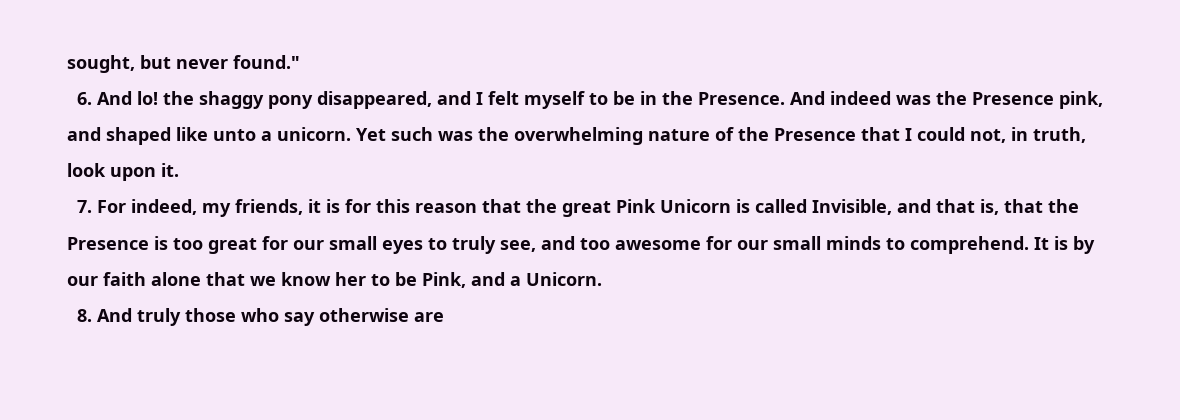sought, but never found."
  6. And lo! the shaggy pony disappeared, and I felt myself to be in the Presence. And indeed was the Presence pink, and shaped like unto a unicorn. Yet such was the overwhelming nature of the Presence that I could not, in truth, look upon it.
  7. For indeed, my friends, it is for this reason that the great Pink Unicorn is called Invisible, and that is, that the Presence is too great for our small eyes to truly see, and too awesome for our small minds to comprehend. It is by our faith alone that we know her to be Pink, and a Unicorn.
  8. And truly those who say otherwise are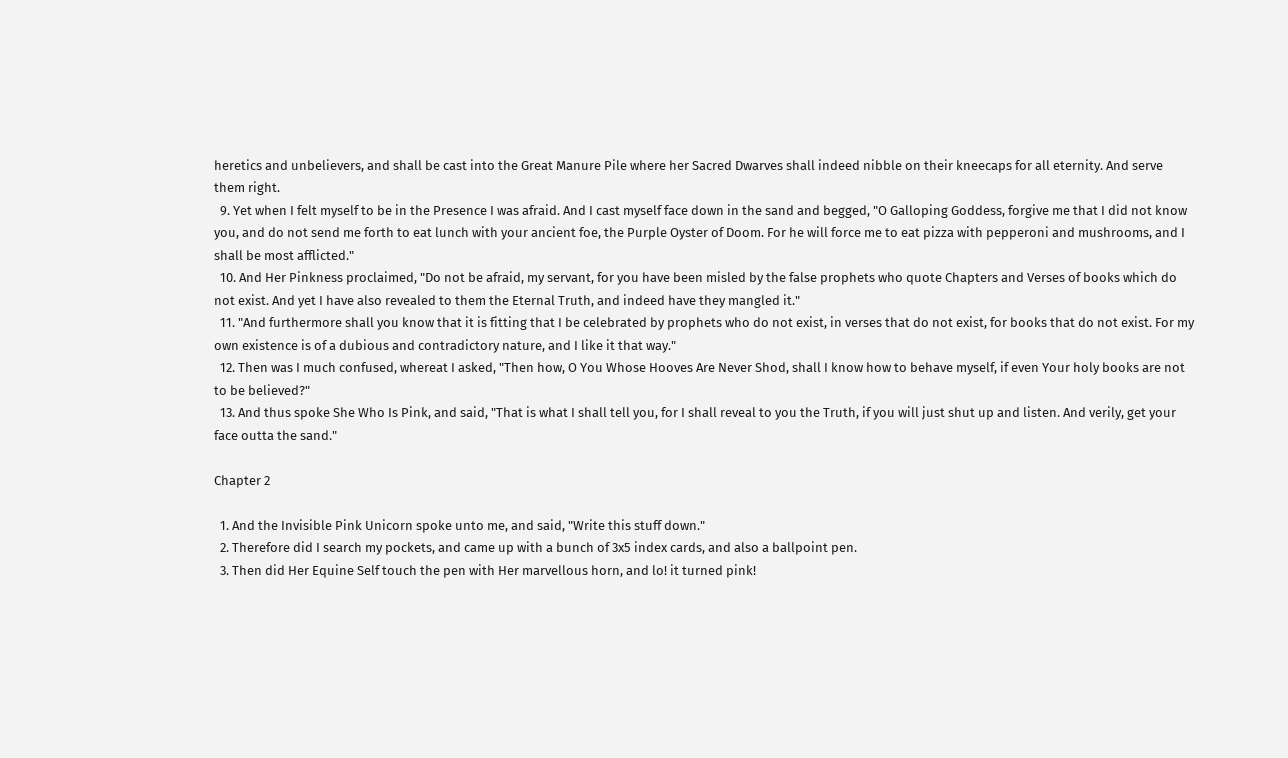heretics and unbelievers, and shall be cast into the Great Manure Pile where her Sacred Dwarves shall indeed nibble on their kneecaps for all eternity. And serve them right.
  9. Yet when I felt myself to be in the Presence I was afraid. And I cast myself face down in the sand and begged, "O Galloping Goddess, forgive me that I did not know you, and do not send me forth to eat lunch with your ancient foe, the Purple Oyster of Doom. For he will force me to eat pizza with pepperoni and mushrooms, and I shall be most afflicted."
  10. And Her Pinkness proclaimed, "Do not be afraid, my servant, for you have been misled by the false prophets who quote Chapters and Verses of books which do not exist. And yet I have also revealed to them the Eternal Truth, and indeed have they mangled it."
  11. "And furthermore shall you know that it is fitting that I be celebrated by prophets who do not exist, in verses that do not exist, for books that do not exist. For my own existence is of a dubious and contradictory nature, and I like it that way."
  12. Then was I much confused, whereat I asked, "Then how, O You Whose Hooves Are Never Shod, shall I know how to behave myself, if even Your holy books are not to be believed?"
  13. And thus spoke She Who Is Pink, and said, "That is what I shall tell you, for I shall reveal to you the Truth, if you will just shut up and listen. And verily, get your face outta the sand."

Chapter 2

  1. And the Invisible Pink Unicorn spoke unto me, and said, "Write this stuff down."
  2. Therefore did I search my pockets, and came up with a bunch of 3x5 index cards, and also a ballpoint pen.
  3. Then did Her Equine Self touch the pen with Her marvellous horn, and lo! it turned pink!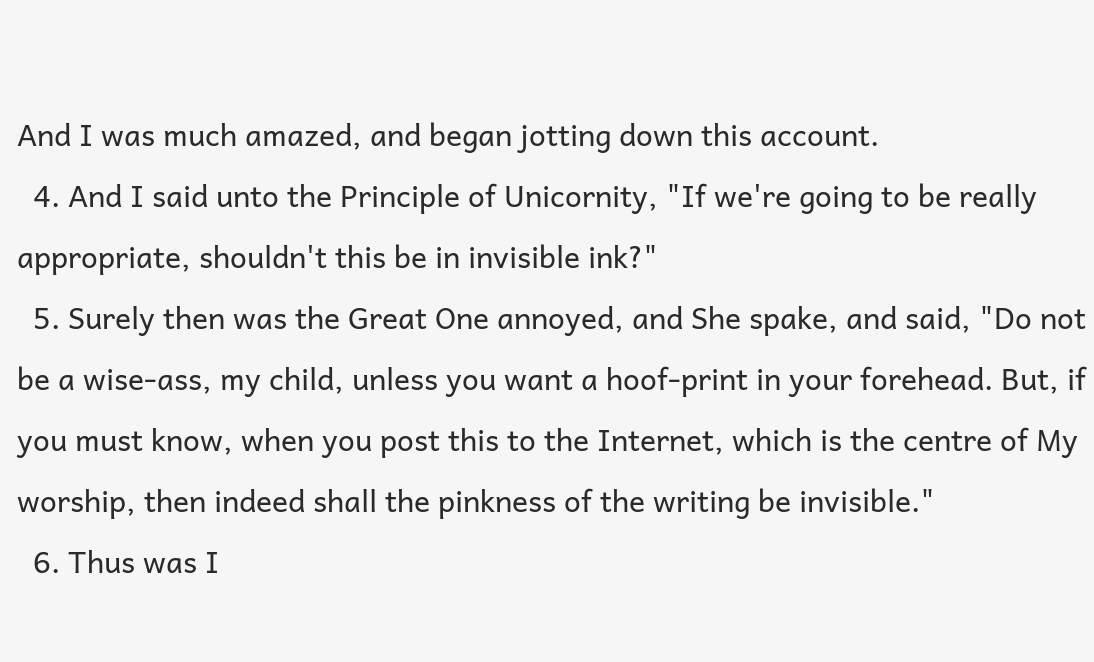And I was much amazed, and began jotting down this account.
  4. And I said unto the Principle of Unicornity, "If we're going to be really appropriate, shouldn't this be in invisible ink?"
  5. Surely then was the Great One annoyed, and She spake, and said, "Do not be a wise-ass, my child, unless you want a hoof-print in your forehead. But, if you must know, when you post this to the Internet, which is the centre of My worship, then indeed shall the pinkness of the writing be invisible."
  6. Thus was I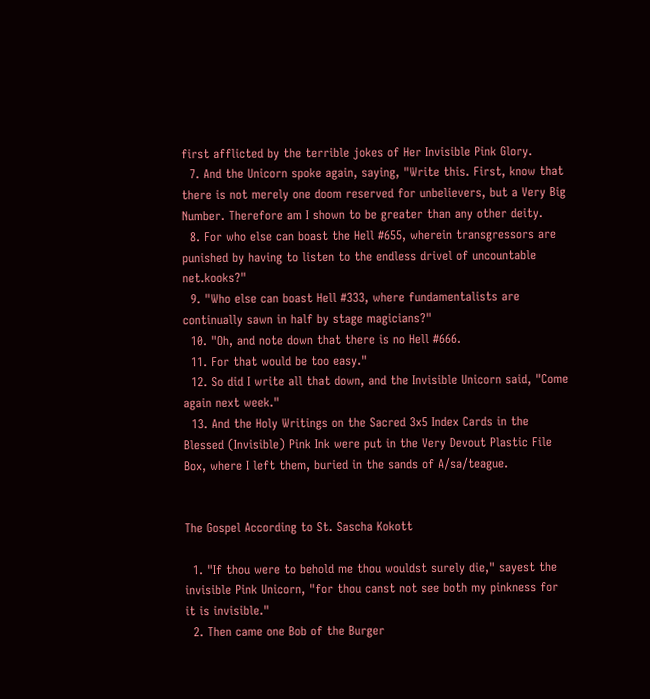first afflicted by the terrible jokes of Her Invisible Pink Glory.
  7. And the Unicorn spoke again, saying, "Write this. First, know that there is not merely one doom reserved for unbelievers, but a Very Big Number. Therefore am I shown to be greater than any other deity.
  8. For who else can boast the Hell #655, wherein transgressors are punished by having to listen to the endless drivel of uncountable net.kooks?"
  9. "Who else can boast Hell #333, where fundamentalists are continually sawn in half by stage magicians?"
  10. "Oh, and note down that there is no Hell #666.
  11. For that would be too easy."
  12. So did I write all that down, and the Invisible Unicorn said, "Come again next week."
  13. And the Holy Writings on the Sacred 3x5 Index Cards in the Blessed (Invisible) Pink Ink were put in the Very Devout Plastic File Box, where I left them, buried in the sands of A/sa/teague.


The Gospel According to St. Sascha Kokott

  1. "If thou were to behold me thou wouldst surely die," sayest the invisible Pink Unicorn, "for thou canst not see both my pinkness for it is invisible."
  2. Then came one Bob of the Burger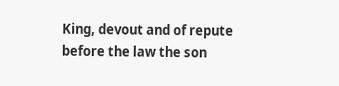King, devout and of repute before the law the son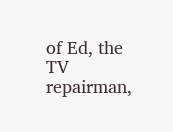of Ed, the TV repairman,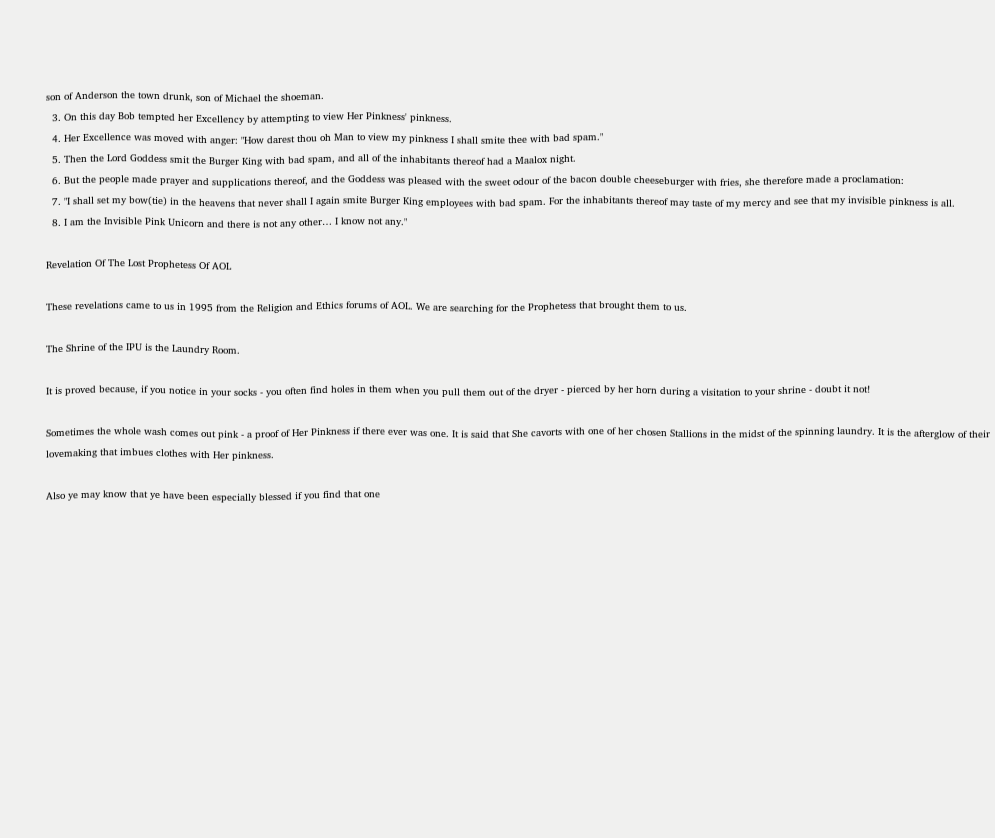son of Anderson the town drunk, son of Michael the shoeman.
  3. On this day Bob tempted her Excellency by attempting to view Her Pinkness' pinkness.
  4. Her Excellence was moved with anger: "How darest thou oh Man to view my pinkness I shall smite thee with bad spam."
  5. Then the Lord Goddess smit the Burger King with bad spam, and all of the inhabitants thereof had a Maalox night.
  6. But the people made prayer and supplications thereof, and the Goddess was pleased with the sweet odour of the bacon double cheeseburger with fries, she therefore made a proclamation:
  7. "I shall set my bow(tie) in the heavens that never shall I again smite Burger King employees with bad spam. For the inhabitants thereof may taste of my mercy and see that my invisible pinkness is all.
  8. I am the Invisible Pink Unicorn and there is not any other… I know not any."

Revelation Of The Lost Prophetess Of AOL

These revelations came to us in 1995 from the Religion and Ethics forums of AOL. We are searching for the Prophetess that brought them to us.

The Shrine of the IPU is the Laundry Room.

It is proved because, if you notice in your socks - you often find holes in them when you pull them out of the dryer - pierced by her horn during a visitation to your shrine - doubt it not!

Sometimes the whole wash comes out pink - a proof of Her Pinkness if there ever was one. It is said that She cavorts with one of her chosen Stallions in the midst of the spinning laundry. It is the afterglow of their lovemaking that imbues clothes with Her pinkness.

Also ye may know that ye have been especially blessed if you find that one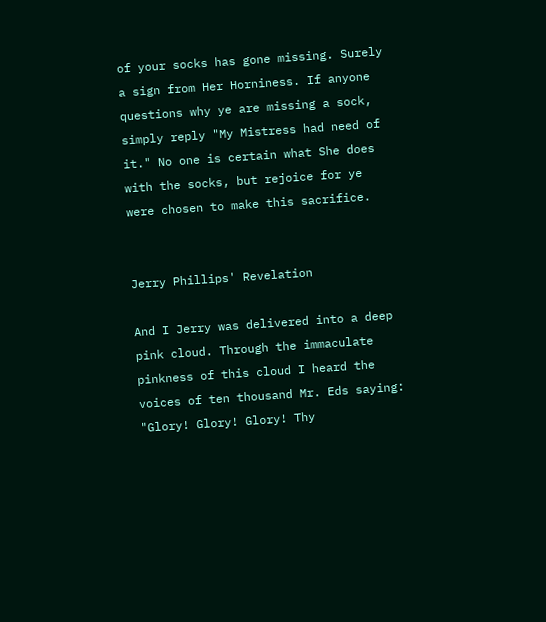of your socks has gone missing. Surely a sign from Her Horniness. If anyone questions why ye are missing a sock, simply reply "My Mistress had need of it." No one is certain what She does with the socks, but rejoice for ye were chosen to make this sacrifice.


Jerry Phillips' Revelation

And I Jerry was delivered into a deep pink cloud. Through the immaculate pinkness of this cloud I heard the voices of ten thousand Mr. Eds saying: "Glory! Glory! Glory! Thy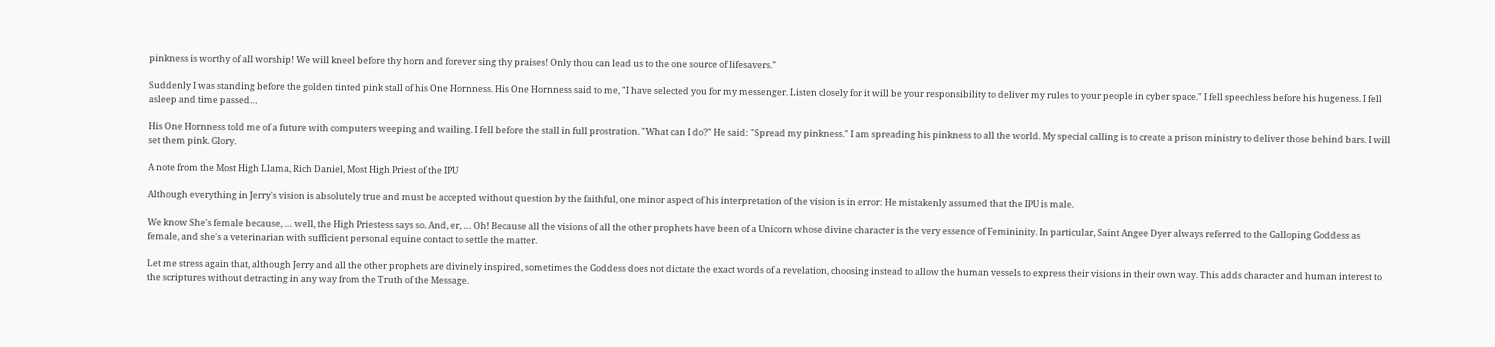pinkness is worthy of all worship! We will kneel before thy horn and forever sing thy praises! Only thou can lead us to the one source of lifesavers."

Suddenly I was standing before the golden tinted pink stall of his One Hornness. His One Hornness said to me, "I have selected you for my messenger. Listen closely for it will be your responsibility to deliver my rules to your people in cyber space." I fell speechless before his hugeness. I fell asleep and time passed…

His One Hornness told me of a future with computers weeping and wailing. I fell before the stall in full prostration. "What can I do?" He said: "Spread my pinkness." I am spreading his pinkness to all the world. My special calling is to create a prison ministry to deliver those behind bars. I will set them pink. Glory.

A note from the Most High Llama, Rich Daniel, Most High Priest of the IPU

Although everything in Jerry's vision is absolutely true and must be accepted without question by the faithful, one minor aspect of his interpretation of the vision is in error: He mistakenly assumed that the IPU is male.

We know She's female because, … well, the High Priestess says so. And, er, … Oh! Because all the visions of all the other prophets have been of a Unicorn whose divine character is the very essence of Femininity. In particular, Saint Angee Dyer always referred to the Galloping Goddess as female, and she's a veterinarian with sufficient personal equine contact to settle the matter.

Let me stress again that, although Jerry and all the other prophets are divinely inspired, sometimes the Goddess does not dictate the exact words of a revelation, choosing instead to allow the human vessels to express their visions in their own way. This adds character and human interest to the scriptures without detracting in any way from the Truth of the Message.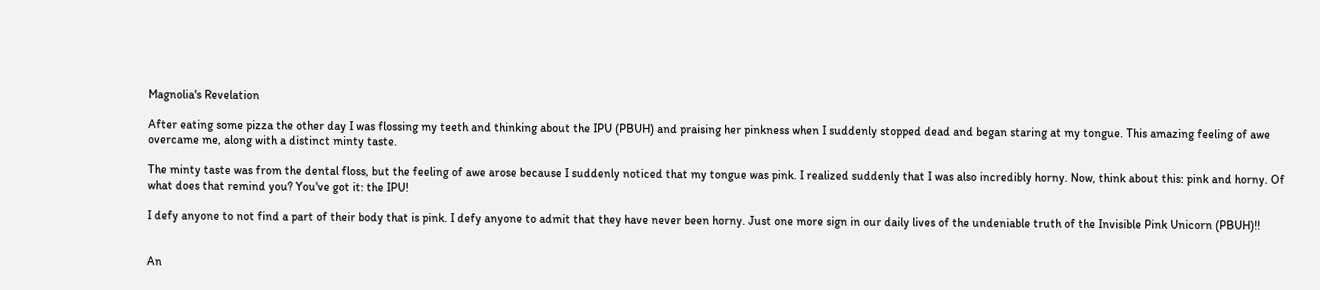Magnolia's Revelation

After eating some pizza the other day I was flossing my teeth and thinking about the IPU (PBUH) and praising her pinkness when I suddenly stopped dead and began staring at my tongue. This amazing feeling of awe overcame me, along with a distinct minty taste.

The minty taste was from the dental floss, but the feeling of awe arose because I suddenly noticed that my tongue was pink. I realized suddenly that I was also incredibly horny. Now, think about this: pink and horny. Of what does that remind you? You've got it: the IPU!

I defy anyone to not find a part of their body that is pink. I defy anyone to admit that they have never been horny. Just one more sign in our daily lives of the undeniable truth of the Invisible Pink Unicorn (PBUH)!!


An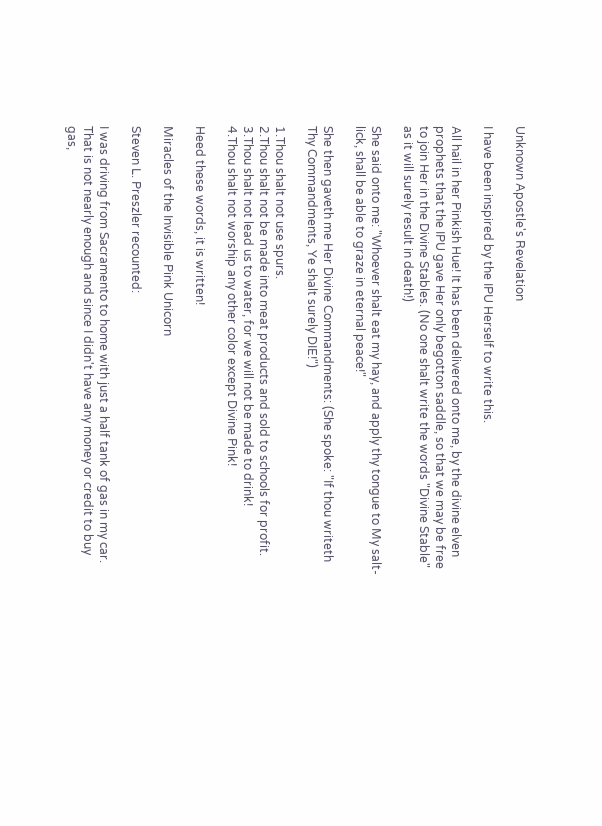Unknown Apostle's Revelation

I have been inspired by the IPU Herself to write this.

All hail in her Pinkish Hue! It has been delivered onto me, by the divine elven prophets that the IPU gave Her only begotton saddle, so that we may be free to join Her in the Divine Stables. (No one shalt write the words "Divine Stable" as it will surely result in death!)

She said onto me: "Whoever shalt eat my hay, and apply thy tongue to My salt-lick, shall be able to graze in eternal peace!"

She then gaveth me Her Divine Commandments: (She spoke: "If thou writeth Thy Commandments, Ye shalt surely DIE!")

1.Thou shalt not use spurs.
2.Thou shalt not be made into meat products and sold to schools for profit.
3.Thou shalt not lead us to water, for we will not be made to drink!
4.Thou shalt not worship any other color except Divine Pink!

Heed these words, it is written!

Miracles of the Invisible Pink Unicorn

Steven L. Preszler recounted:

I was driving from Sacramento to home with just a half tank of gas in my car. That is not nearly enough and since I didn't have any money or credit to buy gas,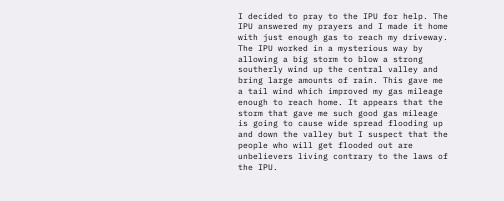I decided to pray to the IPU for help. The IPU answered my prayers and I made it home with just enough gas to reach my driveway. The IPU worked in a mysterious way by allowing a big storm to blow a strong southerly wind up the central valley and bring large amounts of rain. This gave me a tail wind which improved my gas mileage enough to reach home. It appears that the storm that gave me such good gas mileage is going to cause wide spread flooding up and down the valley but I suspect that the people who will get flooded out are unbelievers living contrary to the laws of the IPU.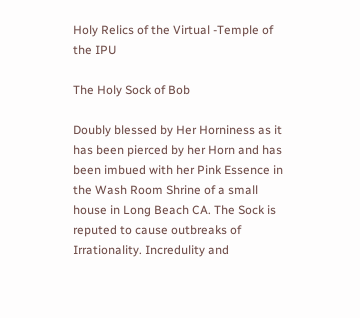Holy Relics of the Virtual -Temple of the IPU

The Holy Sock of Bob

Doubly blessed by Her Horniness as it has been pierced by her Horn and has been imbued with her Pink Essence in the Wash Room Shrine of a small house in Long Beach CA. The Sock is reputed to cause outbreaks of Irrationality. Incredulity and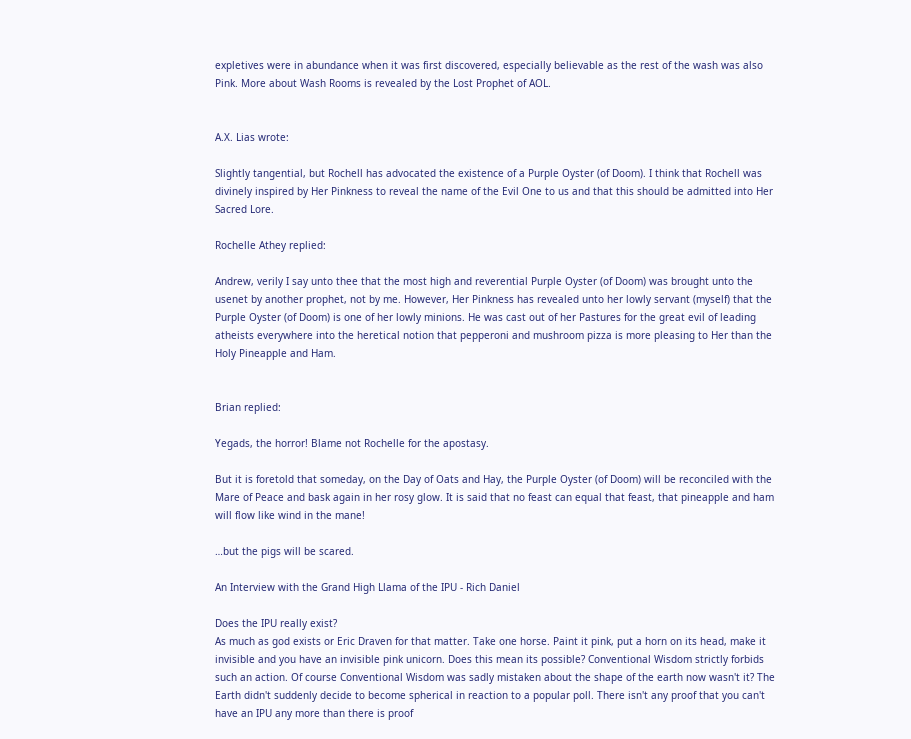expletives were in abundance when it was first discovered, especially believable as the rest of the wash was also Pink. More about Wash Rooms is revealed by the Lost Prophet of AOL.


A.X. Lias wrote:

Slightly tangential, but Rochell has advocated the existence of a Purple Oyster (of Doom). I think that Rochell was divinely inspired by Her Pinkness to reveal the name of the Evil One to us and that this should be admitted into Her Sacred Lore.

Rochelle Athey replied:

Andrew, verily I say unto thee that the most high and reverential Purple Oyster (of Doom) was brought unto the usenet by another prophet, not by me. However, Her Pinkness has revealed unto her lowly servant (myself) that the Purple Oyster (of Doom) is one of her lowly minions. He was cast out of her Pastures for the great evil of leading atheists everywhere into the heretical notion that pepperoni and mushroom pizza is more pleasing to Her than the Holy Pineapple and Ham.


Brian replied:

Yegads, the horror! Blame not Rochelle for the apostasy.

But it is foretold that someday, on the Day of Oats and Hay, the Purple Oyster (of Doom) will be reconciled with the Mare of Peace and bask again in her rosy glow. It is said that no feast can equal that feast, that pineapple and ham will flow like wind in the mane!

…but the pigs will be scared.

An Interview with the Grand High Llama of the IPU - Rich Daniel

Does the IPU really exist?
As much as god exists or Eric Draven for that matter. Take one horse. Paint it pink, put a horn on its head, make it invisible and you have an invisible pink unicorn. Does this mean its possible? Conventional Wisdom strictly forbids such an action. Of course Conventional Wisdom was sadly mistaken about the shape of the earth now wasn't it? The Earth didn't suddenly decide to become spherical in reaction to a popular poll. There isn't any proof that you can't have an IPU any more than there is proof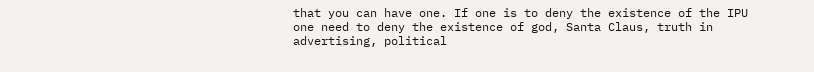that you can have one. If one is to deny the existence of the IPU one need to deny the existence of god, Santa Claus, truth in advertising, political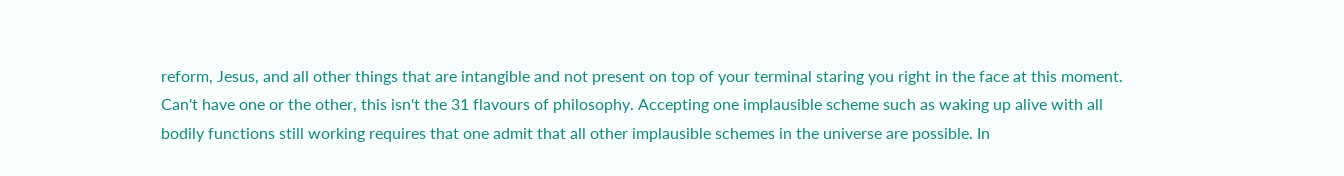reform, Jesus, and all other things that are intangible and not present on top of your terminal staring you right in the face at this moment. Can't have one or the other, this isn't the 31 flavours of philosophy. Accepting one implausible scheme such as waking up alive with all bodily functions still working requires that one admit that all other implausible schemes in the universe are possible. In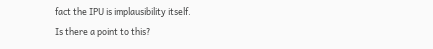fact the IPU is implausibility itself.
Is there a point to this?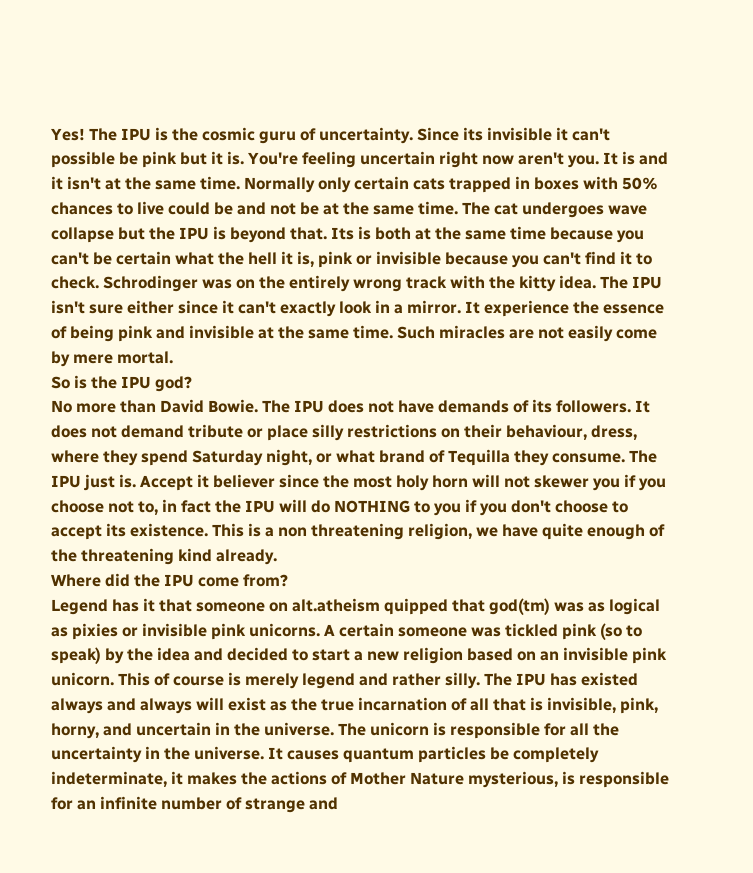Yes! The IPU is the cosmic guru of uncertainty. Since its invisible it can't possible be pink but it is. You're feeling uncertain right now aren't you. It is and it isn't at the same time. Normally only certain cats trapped in boxes with 50% chances to live could be and not be at the same time. The cat undergoes wave collapse but the IPU is beyond that. Its is both at the same time because you can't be certain what the hell it is, pink or invisible because you can't find it to check. Schrodinger was on the entirely wrong track with the kitty idea. The IPU isn't sure either since it can't exactly look in a mirror. It experience the essence of being pink and invisible at the same time. Such miracles are not easily come by mere mortal.
So is the IPU god?
No more than David Bowie. The IPU does not have demands of its followers. It does not demand tribute or place silly restrictions on their behaviour, dress, where they spend Saturday night, or what brand of Tequilla they consume. The IPU just is. Accept it believer since the most holy horn will not skewer you if you choose not to, in fact the IPU will do NOTHING to you if you don't choose to accept its existence. This is a non threatening religion, we have quite enough of the threatening kind already.
Where did the IPU come from?
Legend has it that someone on alt.atheism quipped that god(tm) was as logical as pixies or invisible pink unicorns. A certain someone was tickled pink (so to speak) by the idea and decided to start a new religion based on an invisible pink unicorn. This of course is merely legend and rather silly. The IPU has existed always and always will exist as the true incarnation of all that is invisible, pink, horny, and uncertain in the universe. The unicorn is responsible for all the uncertainty in the universe. It causes quantum particles be completely indeterminate, it makes the actions of Mother Nature mysterious, is responsible for an infinite number of strange and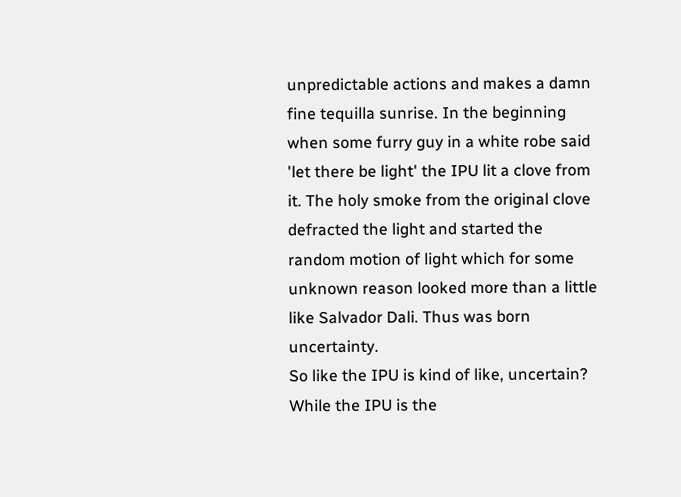unpredictable actions and makes a damn fine tequilla sunrise. In the beginning when some furry guy in a white robe said 'let there be light' the IPU lit a clove from it. The holy smoke from the original clove defracted the light and started the random motion of light which for some unknown reason looked more than a little like Salvador Dali. Thus was born uncertainty.
So like the IPU is kind of like, uncertain?
While the IPU is the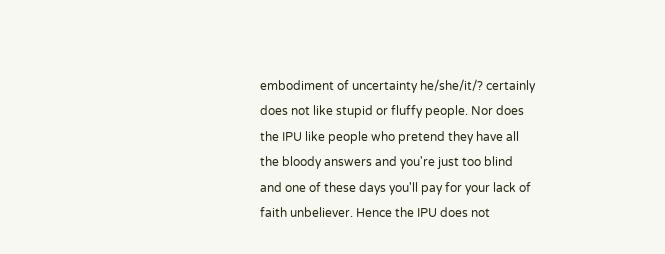embodiment of uncertainty he/she/it/? certainly does not like stupid or fluffy people. Nor does the IPU like people who pretend they have all the bloody answers and you're just too blind and one of these days you'll pay for your lack of faith unbeliever. Hence the IPU does not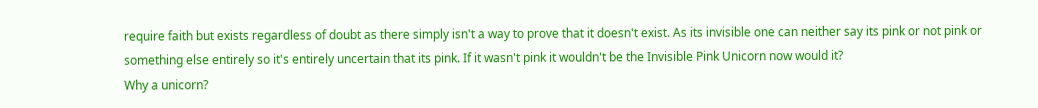require faith but exists regardless of doubt as there simply isn't a way to prove that it doesn't exist. As its invisible one can neither say its pink or not pink or something else entirely so it's entirely uncertain that its pink. If it wasn't pink it wouldn't be the Invisible Pink Unicorn now would it?
Why a unicorn?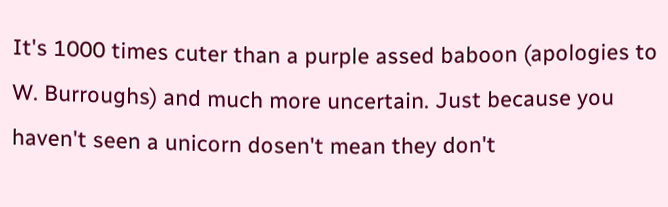It's 1000 times cuter than a purple assed baboon (apologies to W. Burroughs) and much more uncertain. Just because you haven't seen a unicorn dosen't mean they don't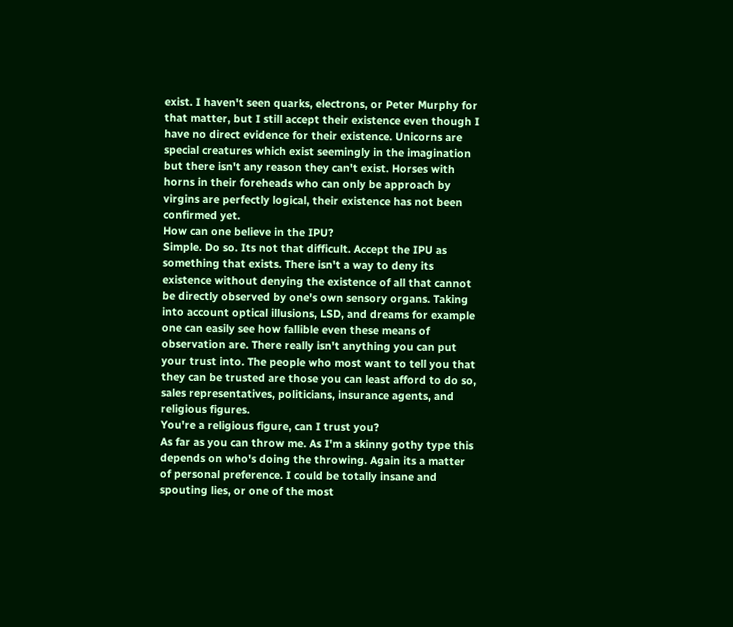exist. I haven't seen quarks, electrons, or Peter Murphy for that matter, but I still accept their existence even though I have no direct evidence for their existence. Unicorns are special creatures which exist seemingly in the imagination but there isn't any reason they can't exist. Horses with horns in their foreheads who can only be approach by virgins are perfectly logical, their existence has not been confirmed yet.
How can one believe in the IPU?
Simple. Do so. Its not that difficult. Accept the IPU as something that exists. There isn't a way to deny its existence without denying the existence of all that cannot be directly observed by one's own sensory organs. Taking into account optical illusions, LSD, and dreams for example one can easily see how fallible even these means of observation are. There really isn't anything you can put your trust into. The people who most want to tell you that they can be trusted are those you can least afford to do so, sales representatives, politicians, insurance agents, and religious figures.
You're a religious figure, can I trust you?
As far as you can throw me. As I'm a skinny gothy type this depends on who's doing the throwing. Again its a matter of personal preference. I could be totally insane and spouting lies, or one of the most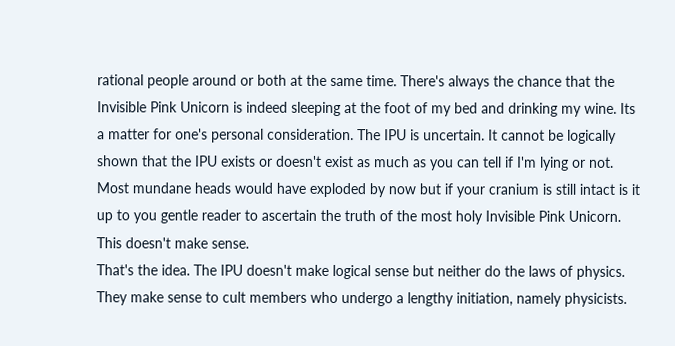rational people around or both at the same time. There's always the chance that the Invisible Pink Unicorn is indeed sleeping at the foot of my bed and drinking my wine. Its a matter for one's personal consideration. The IPU is uncertain. It cannot be logically shown that the IPU exists or doesn't exist as much as you can tell if I'm lying or not. Most mundane heads would have exploded by now but if your cranium is still intact is it up to you gentle reader to ascertain the truth of the most holy Invisible Pink Unicorn.
This doesn't make sense.
That's the idea. The IPU doesn't make logical sense but neither do the laws of physics. They make sense to cult members who undergo a lengthy initiation, namely physicists.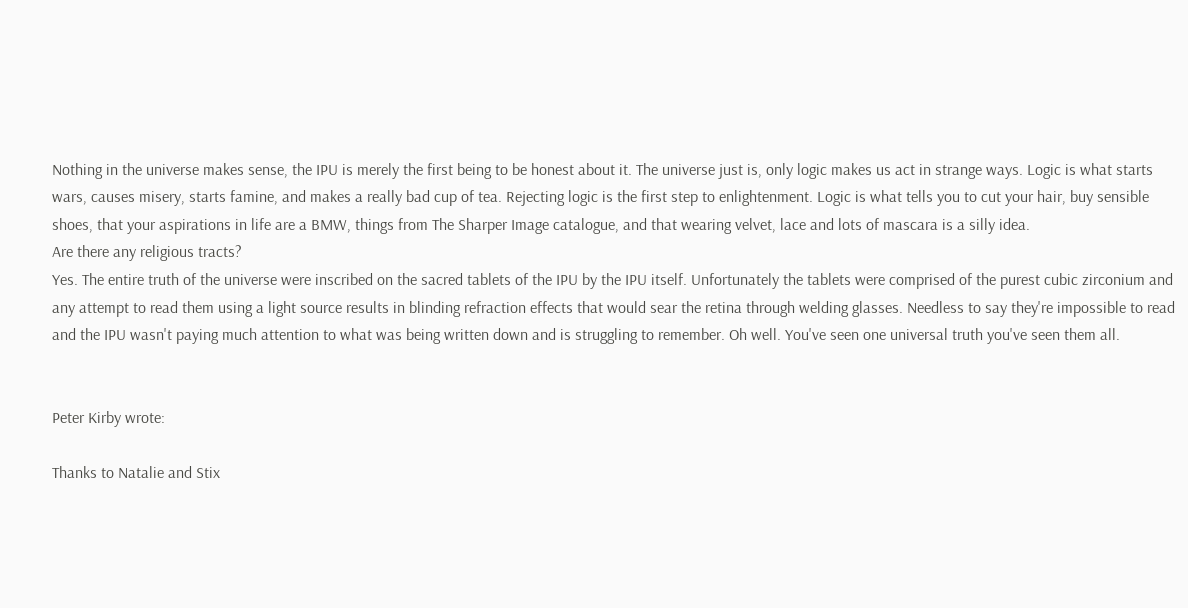Nothing in the universe makes sense, the IPU is merely the first being to be honest about it. The universe just is, only logic makes us act in strange ways. Logic is what starts wars, causes misery, starts famine, and makes a really bad cup of tea. Rejecting logic is the first step to enlightenment. Logic is what tells you to cut your hair, buy sensible shoes, that your aspirations in life are a BMW, things from The Sharper Image catalogue, and that wearing velvet, lace and lots of mascara is a silly idea.
Are there any religious tracts?
Yes. The entire truth of the universe were inscribed on the sacred tablets of the IPU by the IPU itself. Unfortunately the tablets were comprised of the purest cubic zirconium and any attempt to read them using a light source results in blinding refraction effects that would sear the retina through welding glasses. Needless to say they're impossible to read and the IPU wasn't paying much attention to what was being written down and is struggling to remember. Oh well. You've seen one universal truth you've seen them all.


Peter Kirby wrote:

Thanks to Natalie and Stix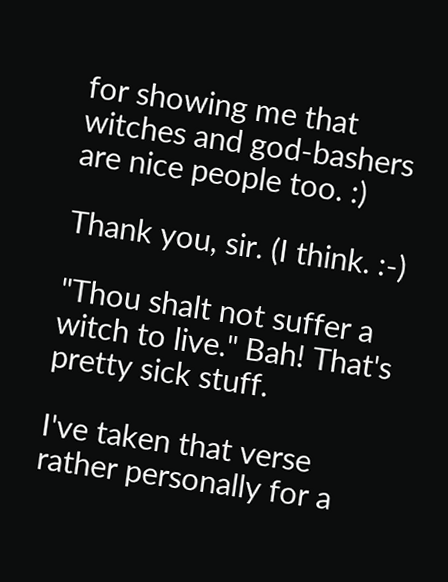for showing me that witches and god-bashers are nice people too. :)

Thank you, sir. (I think. :-)

"Thou shalt not suffer a witch to live." Bah! That's pretty sick stuff.

I've taken that verse rather personally for a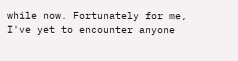while now. Fortunately for me, I've yet to encounter anyone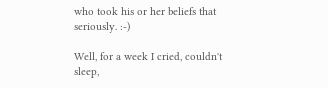who took his or her beliefs that seriously. :-)

Well, for a week I cried, couldn't sleep,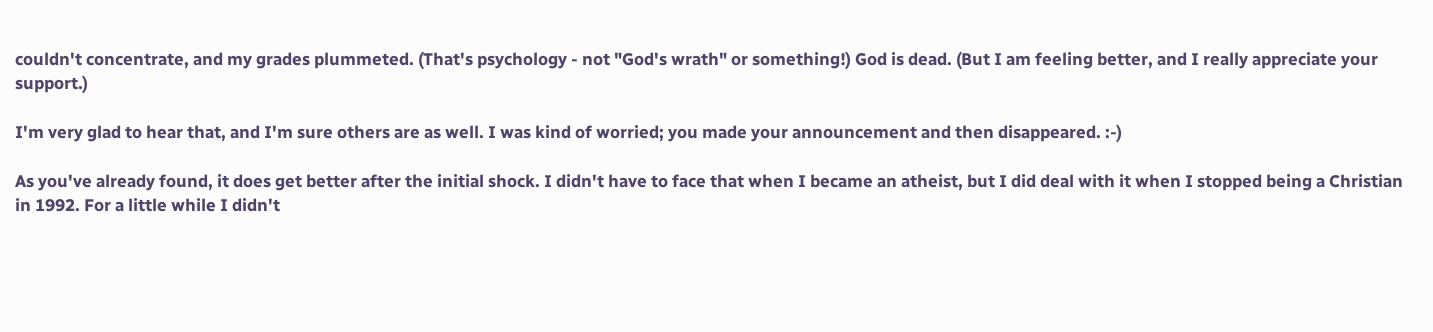couldn't concentrate, and my grades plummeted. (That's psychology - not "God's wrath" or something!) God is dead. (But I am feeling better, and I really appreciate your support.)

I'm very glad to hear that, and I'm sure others are as well. I was kind of worried; you made your announcement and then disappeared. :-)

As you've already found, it does get better after the initial shock. I didn't have to face that when I became an atheist, but I did deal with it when I stopped being a Christian in 1992. For a little while I didn't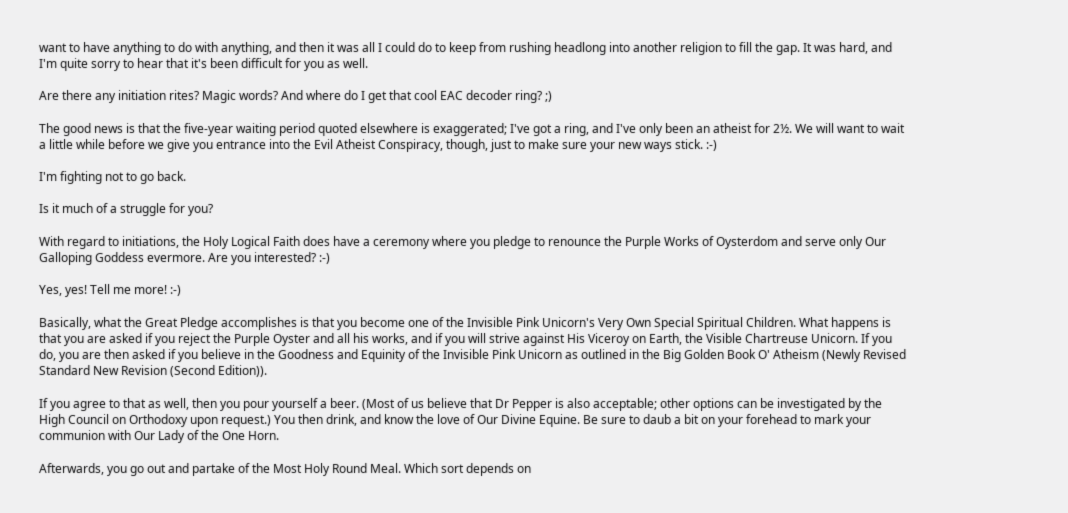want to have anything to do with anything, and then it was all I could do to keep from rushing headlong into another religion to fill the gap. It was hard, and I'm quite sorry to hear that it's been difficult for you as well.

Are there any initiation rites? Magic words? And where do I get that cool EAC decoder ring? ;)

The good news is that the five-year waiting period quoted elsewhere is exaggerated; I've got a ring, and I've only been an atheist for 2½. We will want to wait a little while before we give you entrance into the Evil Atheist Conspiracy, though, just to make sure your new ways stick. :-)

I'm fighting not to go back.

Is it much of a struggle for you?

With regard to initiations, the Holy Logical Faith does have a ceremony where you pledge to renounce the Purple Works of Oysterdom and serve only Our Galloping Goddess evermore. Are you interested? :-)

Yes, yes! Tell me more! :-)

Basically, what the Great Pledge accomplishes is that you become one of the Invisible Pink Unicorn's Very Own Special Spiritual Children. What happens is that you are asked if you reject the Purple Oyster and all his works, and if you will strive against His Viceroy on Earth, the Visible Chartreuse Unicorn. If you do, you are then asked if you believe in the Goodness and Equinity of the Invisible Pink Unicorn as outlined in the Big Golden Book O' Atheism (Newly Revised Standard New Revision (Second Edition)).

If you agree to that as well, then you pour yourself a beer. (Most of us believe that Dr Pepper is also acceptable; other options can be investigated by the High Council on Orthodoxy upon request.) You then drink, and know the love of Our Divine Equine. Be sure to daub a bit on your forehead to mark your communion with Our Lady of the One Horn.

Afterwards, you go out and partake of the Most Holy Round Meal. Which sort depends on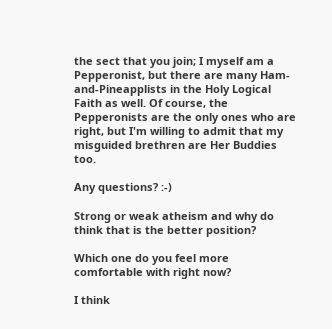the sect that you join; I myself am a Pepperonist, but there are many Ham-and-Pineapplists in the Holy Logical Faith as well. Of course, the Pepperonists are the only ones who are right, but I'm willing to admit that my misguided brethren are Her Buddies too.

Any questions? :-)

Strong or weak atheism and why do think that is the better position?

Which one do you feel more comfortable with right now?

I think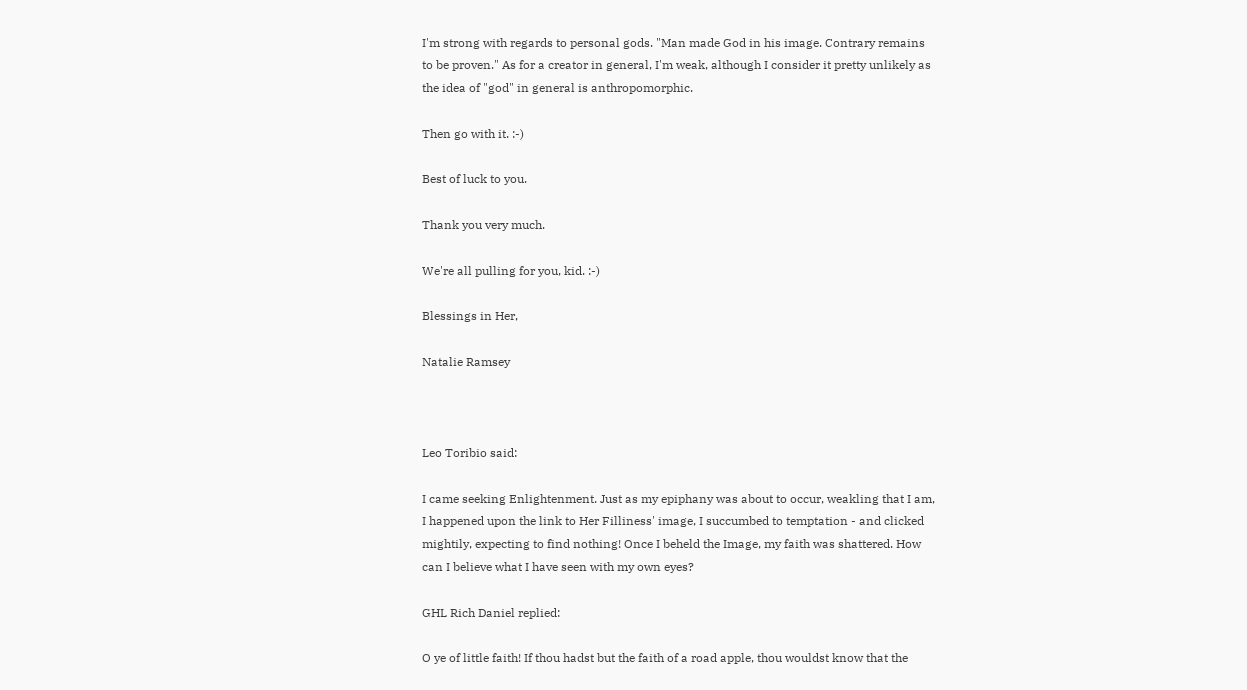I'm strong with regards to personal gods. "Man made God in his image. Contrary remains to be proven." As for a creator in general, I'm weak, although I consider it pretty unlikely as the idea of "god" in general is anthropomorphic.

Then go with it. :-)

Best of luck to you.

Thank you very much.

We're all pulling for you, kid. :-)

Blessings in Her,

Natalie Ramsey



Leo Toribio said:

I came seeking Enlightenment. Just as my epiphany was about to occur, weakling that I am, I happened upon the link to Her Filliness' image, I succumbed to temptation - and clicked mightily, expecting to find nothing! Once I beheld the Image, my faith was shattered. How can I believe what I have seen with my own eyes?

GHL Rich Daniel replied:

O ye of little faith! If thou hadst but the faith of a road apple, thou wouldst know that the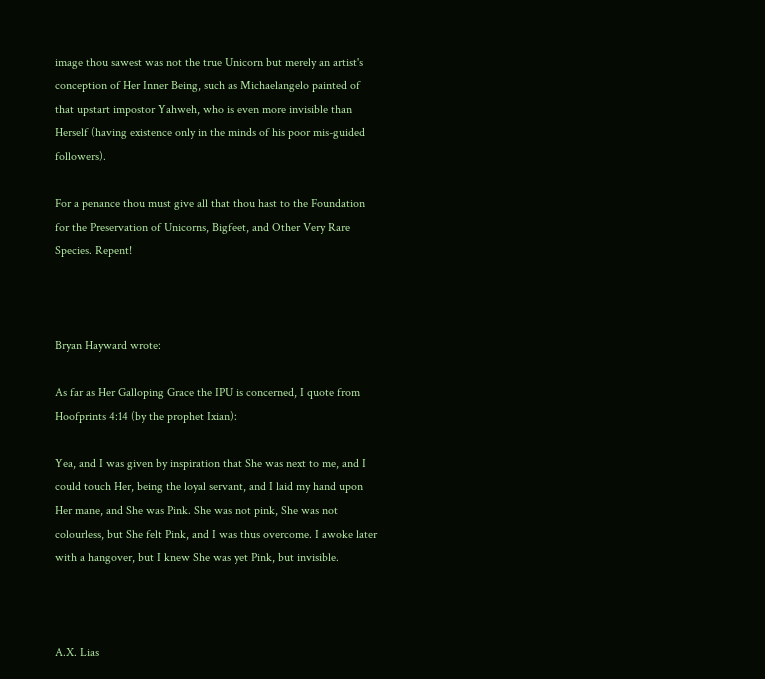image thou sawest was not the true Unicorn but merely an artist's conception of Her Inner Being, such as Michaelangelo painted of that upstart impostor Yahweh, who is even more invisible than Herself (having existence only in the minds of his poor mis-guided followers).

For a penance thou must give all that thou hast to the Foundation for the Preservation of Unicorns, Bigfeet, and Other Very Rare Species. Repent!



Bryan Hayward wrote:

As far as Her Galloping Grace the IPU is concerned, I quote from Hoofprints 4:14 (by the prophet Ixian):

Yea, and I was given by inspiration that She was next to me, and I could touch Her, being the loyal servant, and I laid my hand upon Her mane, and She was Pink. She was not pink, She was not colourless, but She felt Pink, and I was thus overcome. I awoke later with a hangover, but I knew She was yet Pink, but invisible.



A.X. Lias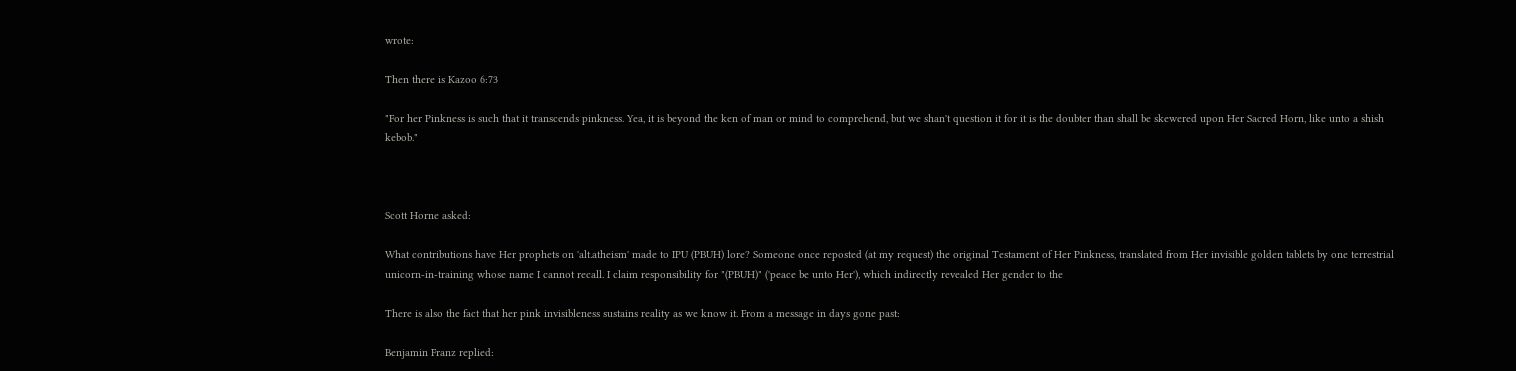wrote:

Then there is Kazoo 6:73

"For her Pinkness is such that it transcends pinkness. Yea, it is beyond the ken of man or mind to comprehend, but we shan't question it for it is the doubter than shall be skewered upon Her Sacred Horn, like unto a shish kebob."



Scott Horne asked:

What contributions have Her prophets on 'alt.atheism' made to IPU (PBUH) lore? Someone once reposted (at my request) the original Testament of Her Pinkness, translated from Her invisible golden tablets by one terrestrial unicorn-in-training whose name I cannot recall. I claim responsibility for "(PBUH)" ('peace be unto Her'), which indirectly revealed Her gender to the

There is also the fact that her pink invisibleness sustains reality as we know it. From a message in days gone past:

Benjamin Franz replied: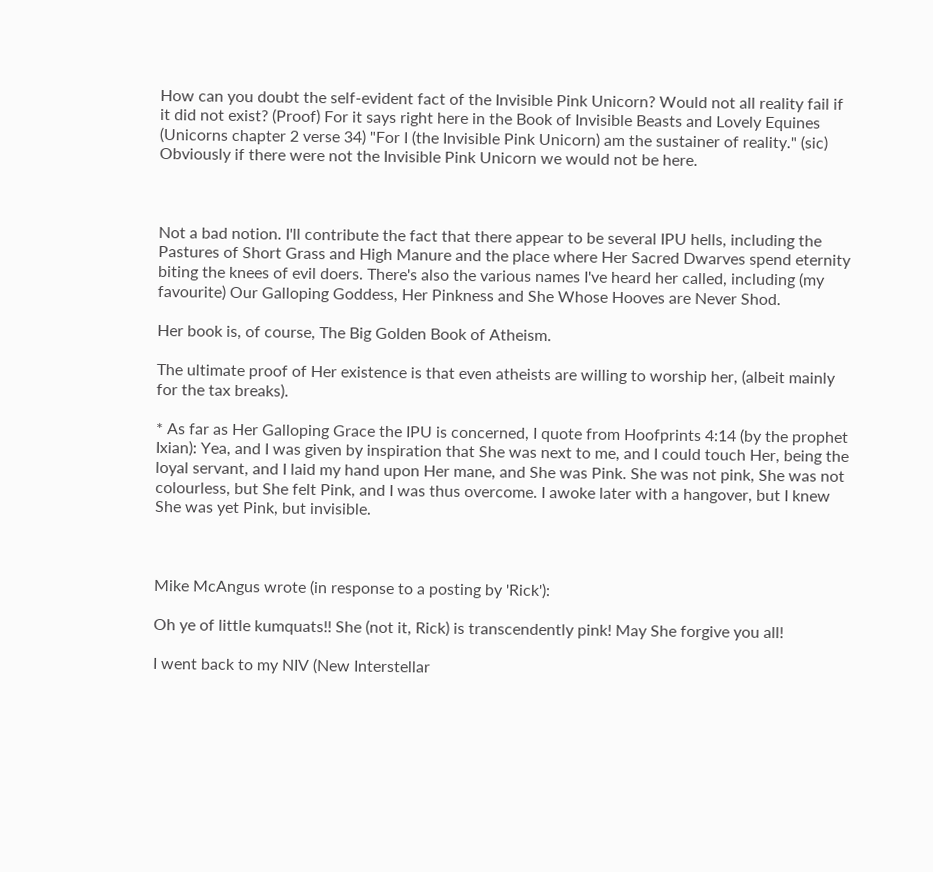How can you doubt the self-evident fact of the Invisible Pink Unicorn? Would not all reality fail if it did not exist? (Proof) For it says right here in the Book of Invisible Beasts and Lovely Equines (Unicorns chapter 2 verse 34) "For I (the Invisible Pink Unicorn) am the sustainer of reality." (sic) Obviously if there were not the Invisible Pink Unicorn we would not be here.



Not a bad notion. I'll contribute the fact that there appear to be several IPU hells, including the Pastures of Short Grass and High Manure and the place where Her Sacred Dwarves spend eternity biting the knees of evil doers. There's also the various names I've heard her called, including (my favourite) Our Galloping Goddess, Her Pinkness and She Whose Hooves are Never Shod.

Her book is, of course, The Big Golden Book of Atheism.

The ultimate proof of Her existence is that even atheists are willing to worship her, (albeit mainly for the tax breaks).

* As far as Her Galloping Grace the IPU is concerned, I quote from Hoofprints 4:14 (by the prophet Ixian): Yea, and I was given by inspiration that She was next to me, and I could touch Her, being the loyal servant, and I laid my hand upon Her mane, and She was Pink. She was not pink, She was not colourless, but She felt Pink, and I was thus overcome. I awoke later with a hangover, but I knew She was yet Pink, but invisible.



Mike McAngus wrote (in response to a posting by 'Rick'):

Oh ye of little kumquats!! She (not it, Rick) is transcendently pink! May She forgive you all!

I went back to my NIV (New Interstellar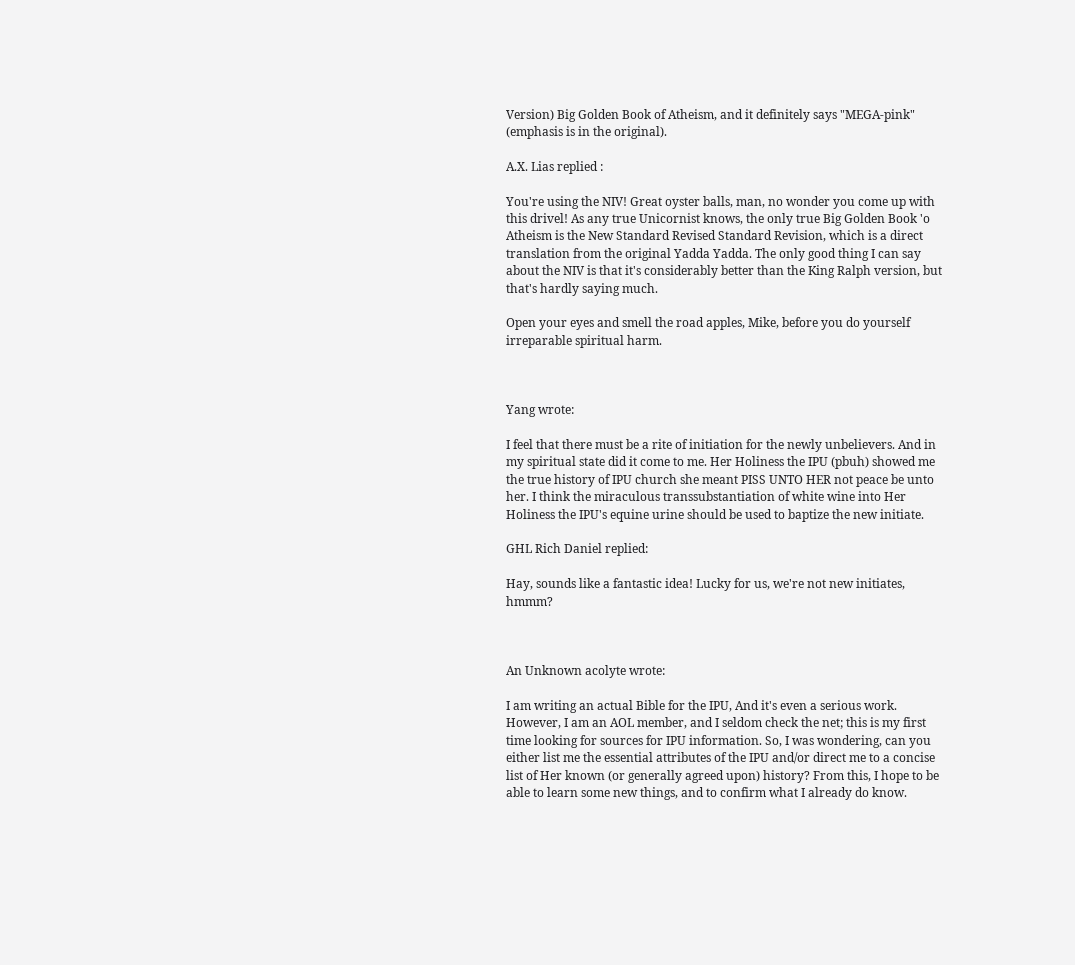Version) Big Golden Book of Atheism, and it definitely says "MEGA-pink" (emphasis is in the original).

A.X. Lias replied :

You're using the NIV! Great oyster balls, man, no wonder you come up with this drivel! As any true Unicornist knows, the only true Big Golden Book 'o Atheism is the New Standard Revised Standard Revision, which is a direct translation from the original Yadda Yadda. The only good thing I can say about the NIV is that it's considerably better than the King Ralph version, but that's hardly saying much.

Open your eyes and smell the road apples, Mike, before you do yourself irreparable spiritual harm.



Yang wrote:

I feel that there must be a rite of initiation for the newly unbelievers. And in my spiritual state did it come to me. Her Holiness the IPU (pbuh) showed me the true history of IPU church she meant PISS UNTO HER not peace be unto her. I think the miraculous transsubstantiation of white wine into Her Holiness the IPU's equine urine should be used to baptize the new initiate.

GHL Rich Daniel replied:

Hay, sounds like a fantastic idea! Lucky for us, we're not new initiates, hmmm?



An Unknown acolyte wrote:

I am writing an actual Bible for the IPU, And it's even a serious work. However, I am an AOL member, and I seldom check the net; this is my first time looking for sources for IPU information. So, I was wondering, can you either list me the essential attributes of the IPU and/or direct me to a concise list of Her known (or generally agreed upon) history? From this, I hope to be able to learn some new things, and to confirm what I already do know.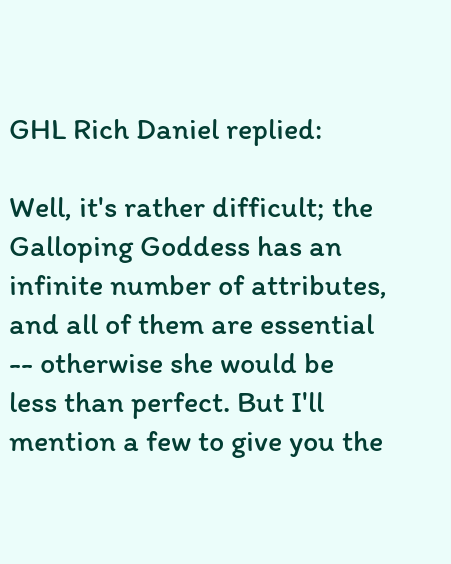GHL Rich Daniel replied:

Well, it's rather difficult; the Galloping Goddess has an infinite number of attributes, and all of them are essential -- otherwise she would be less than perfect. But I'll mention a few to give you the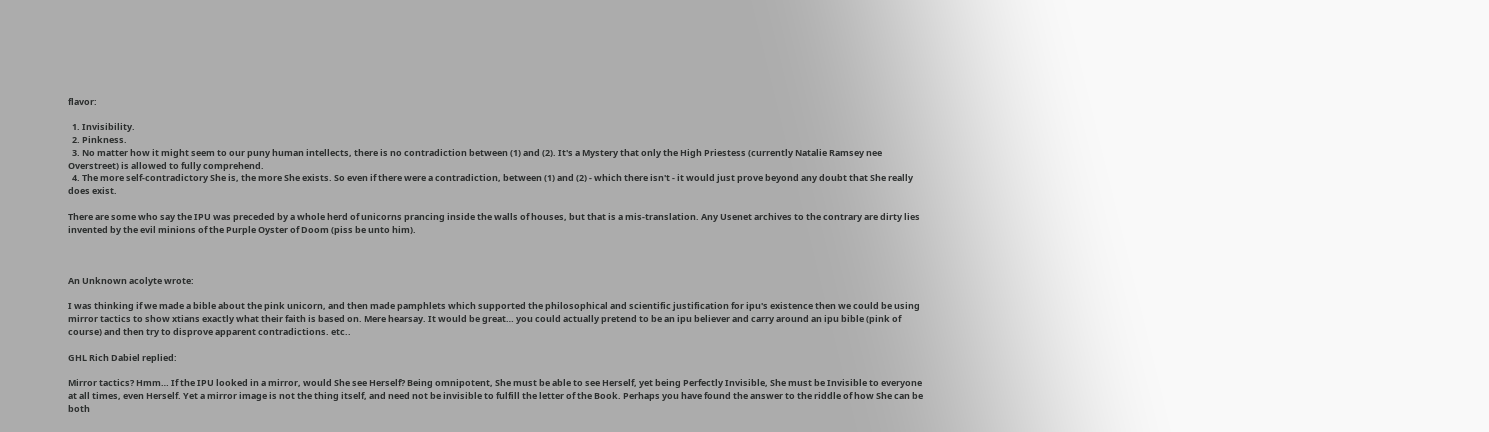flavor:

  1. Invisibility.
  2. Pinkness.
  3. No matter how it might seem to our puny human intellects, there is no contradiction between (1) and (2). It's a Mystery that only the High Priestess (currently Natalie Ramsey nee Overstreet) is allowed to fully comprehend.
  4. The more self-contradictory She is, the more She exists. So even if there were a contradiction, between (1) and (2) - which there isn't - it would just prove beyond any doubt that She really does exist.

There are some who say the IPU was preceded by a whole herd of unicorns prancing inside the walls of houses, but that is a mis-translation. Any Usenet archives to the contrary are dirty lies invented by the evil minions of the Purple Oyster of Doom (piss be unto him).



An Unknown acolyte wrote:

I was thinking if we made a bible about the pink unicorn, and then made pamphlets which supported the philosophical and scientific justification for ipu's existence then we could be using mirror tactics to show xtians exactly what their faith is based on. Mere hearsay. It would be great… you could actually pretend to be an ipu believer and carry around an ipu bible (pink of course) and then try to disprove apparent contradictions. etc..

GHL Rich Dabiel replied:

Mirror tactics? Hmm… If the IPU looked in a mirror, would She see Herself? Being omnipotent, She must be able to see Herself, yet being Perfectly Invisible, She must be Invisible to everyone at all times, even Herself. Yet a mirror image is not the thing itself, and need not be invisible to fulfill the letter of the Book. Perhaps you have found the answer to the riddle of how She can be both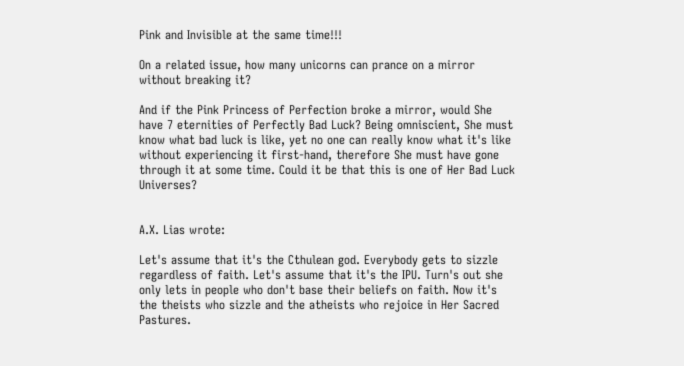Pink and Invisible at the same time!!!

On a related issue, how many unicorns can prance on a mirror without breaking it?

And if the Pink Princess of Perfection broke a mirror, would She have 7 eternities of Perfectly Bad Luck? Being omniscient, She must know what bad luck is like, yet no one can really know what it's like without experiencing it first-hand, therefore She must have gone through it at some time. Could it be that this is one of Her Bad Luck Universes?


A.X. Lias wrote:

Let's assume that it's the Cthulean god. Everybody gets to sizzle regardless of faith. Let's assume that it's the IPU. Turn's out she only lets in people who don't base their beliefs on faith. Now it's the theists who sizzle and the atheists who rejoice in Her Sacred Pastures.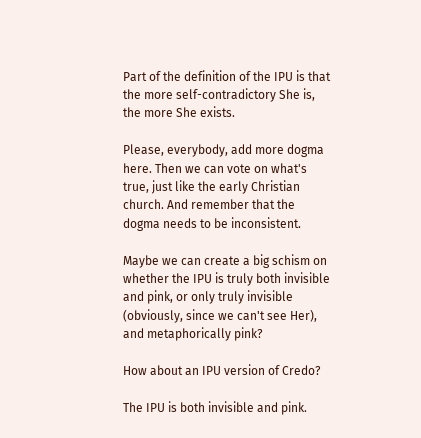Part of the definition of the IPU is that the more self-contradictory She is, the more She exists.

Please, everybody, add more dogma here. Then we can vote on what's true, just like the early Christian church. And remember that the dogma needs to be inconsistent.

Maybe we can create a big schism on whether the IPU is truly both invisible and pink, or only truly invisible (obviously, since we can't see Her), and metaphorically pink?

How about an IPU version of Credo?

The IPU is both invisible and pink.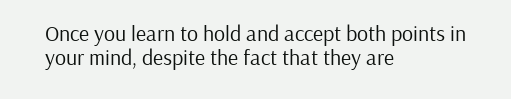Once you learn to hold and accept both points in your mind, despite the fact that they are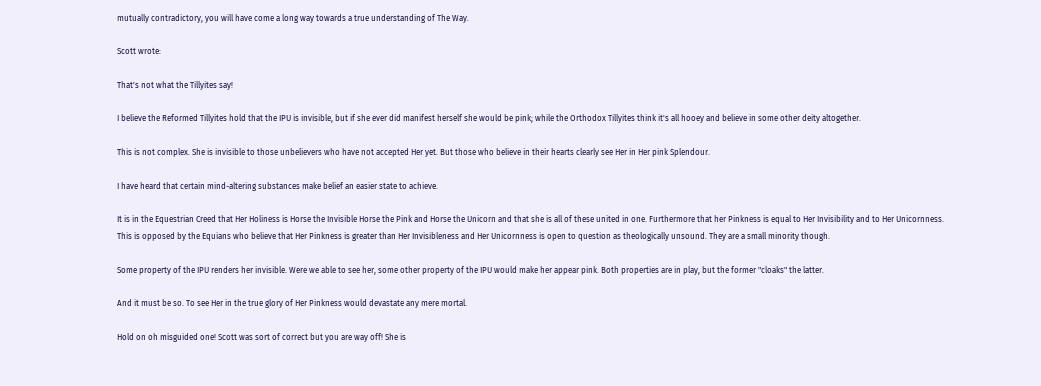mutually contradictory, you will have come a long way towards a true understanding of The Way.

Scott wrote:

That's not what the Tillyites say!

I believe the Reformed Tillyites hold that the IPU is invisible, but if she ever did manifest herself she would be pink; while the Orthodox Tillyites think it's all hooey and believe in some other deity altogether.

This is not complex. She is invisible to those unbelievers who have not accepted Her yet. But those who believe in their hearts clearly see Her in Her pink Splendour.

I have heard that certain mind-altering substances make belief an easier state to achieve.

It is in the Equestrian Creed that Her Holiness is Horse the Invisible Horse the Pink and Horse the Unicorn and that she is all of these united in one. Furthermore that her Pinkness is equal to Her Invisibility and to Her Unicornness. This is opposed by the Equians who believe that Her Pinkness is greater than Her Invisibleness and Her Unicornness is open to question as theologically unsound. They are a small minority though.

Some property of the IPU renders her invisible. Were we able to see her, some other property of the IPU would make her appear pink. Both properties are in play, but the former "cloaks" the latter.

And it must be so. To see Her in the true glory of Her Pinkness would devastate any mere mortal.

Hold on oh misguided one! Scott was sort of correct but you are way off! She is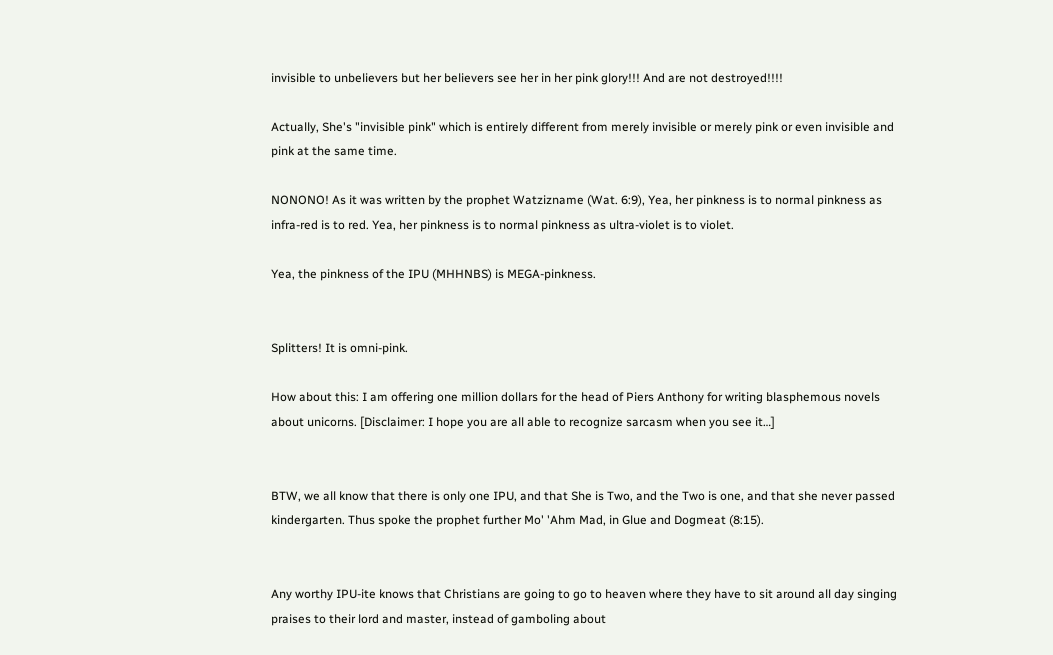invisible to unbelievers but her believers see her in her pink glory!!! And are not destroyed!!!!

Actually, She's "invisible pink" which is entirely different from merely invisible or merely pink or even invisible and pink at the same time.

NONONO! As it was written by the prophet Watzizname (Wat. 6:9), Yea, her pinkness is to normal pinkness as infra-red is to red. Yea, her pinkness is to normal pinkness as ultra-violet is to violet.

Yea, the pinkness of the IPU (MHHNBS) is MEGA-pinkness.


Splitters! It is omni-pink.

How about this: I am offering one million dollars for the head of Piers Anthony for writing blasphemous novels about unicorns. [Disclaimer: I hope you are all able to recognize sarcasm when you see it…]


BTW, we all know that there is only one IPU, and that She is Two, and the Two is one, and that she never passed kindergarten. Thus spoke the prophet further Mo' 'Ahm Mad, in Glue and Dogmeat (8:15).


Any worthy IPU-ite knows that Christians are going to go to heaven where they have to sit around all day singing praises to their lord and master, instead of gamboling about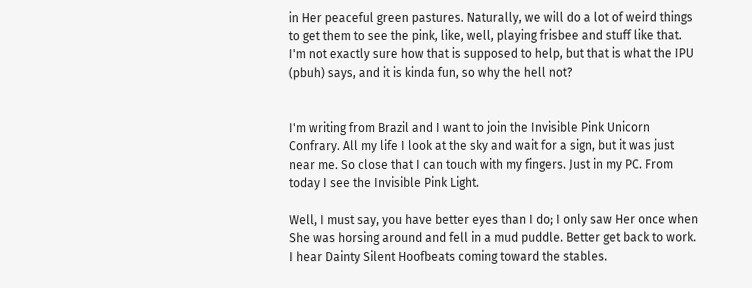in Her peaceful green pastures. Naturally, we will do a lot of weird things to get them to see the pink, like, well, playing frisbee and stuff like that. I'm not exactly sure how that is supposed to help, but that is what the IPU (pbuh) says, and it is kinda fun, so why the hell not?


I'm writing from Brazil and I want to join the Invisible Pink Unicorn Confrary. All my life I look at the sky and wait for a sign, but it was just near me. So close that I can touch with my fingers. Just in my PC. From today I see the Invisible Pink Light.

Well, I must say, you have better eyes than I do; I only saw Her once when She was horsing around and fell in a mud puddle. Better get back to work. I hear Dainty Silent Hoofbeats coming toward the stables.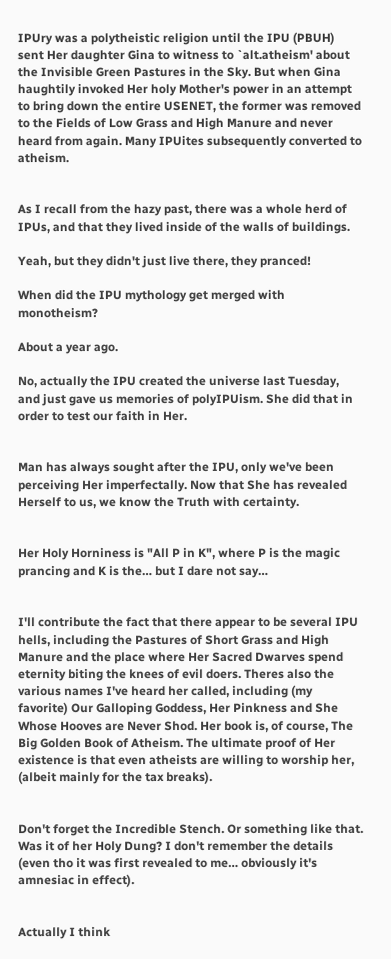IPUry was a polytheistic religion until the IPU (PBUH) sent Her daughter Gina to witness to `alt.atheism' about the Invisible Green Pastures in the Sky. But when Gina haughtily invoked Her holy Mother's power in an attempt to bring down the entire USENET, the former was removed to the Fields of Low Grass and High Manure and never heard from again. Many IPUites subsequently converted to atheism.


As I recall from the hazy past, there was a whole herd of IPUs, and that they lived inside of the walls of buildings.

Yeah, but they didn't just live there, they pranced!

When did the IPU mythology get merged with monotheism?

About a year ago.

No, actually the IPU created the universe last Tuesday, and just gave us memories of polyIPUism. She did that in order to test our faith in Her.


Man has always sought after the IPU, only we've been perceiving Her imperfectally. Now that She has revealed Herself to us, we know the Truth with certainty.


Her Holy Horniness is "All P in K", where P is the magic prancing and K is the… but I dare not say…


I'll contribute the fact that there appear to be several IPU hells, including the Pastures of Short Grass and High Manure and the place where Her Sacred Dwarves spend eternity biting the knees of evil doers. Theres also the various names I've heard her called, including (my favorite) Our Galloping Goddess, Her Pinkness and She Whose Hooves are Never Shod. Her book is, of course, The Big Golden Book of Atheism. The ultimate proof of Her existence is that even atheists are willing to worship her, (albeit mainly for the tax breaks).


Don't forget the Incredible Stench. Or something like that. Was it of her Holy Dung? I don't remember the details (even tho it was first revealed to me… obviously it's amnesiac in effect).


Actually I think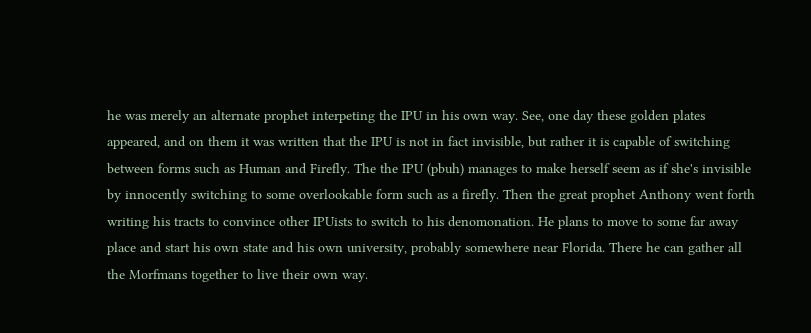he was merely an alternate prophet interpeting the IPU in his own way. See, one day these golden plates appeared, and on them it was written that the IPU is not in fact invisible, but rather it is capable of switching between forms such as Human and Firefly. The the IPU (pbuh) manages to make herself seem as if she's invisible by innocently switching to some overlookable form such as a firefly. Then the great prophet Anthony went forth writing his tracts to convince other IPUists to switch to his denomonation. He plans to move to some far away place and start his own state and his own university, probably somewhere near Florida. There he can gather all the Morfmans together to live their own way.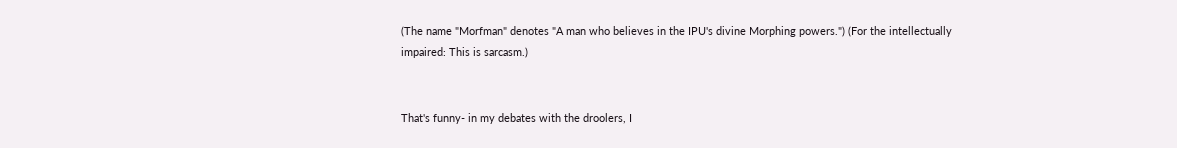(The name "Morfman" denotes "A man who believes in the IPU's divine Morphing powers.") (For the intellectually impaired: This is sarcasm.)


That's funny- in my debates with the droolers, I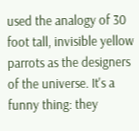used the analogy of 30 foot tall, invisible yellow parrots as the designers of the universe. It's a funny thing: they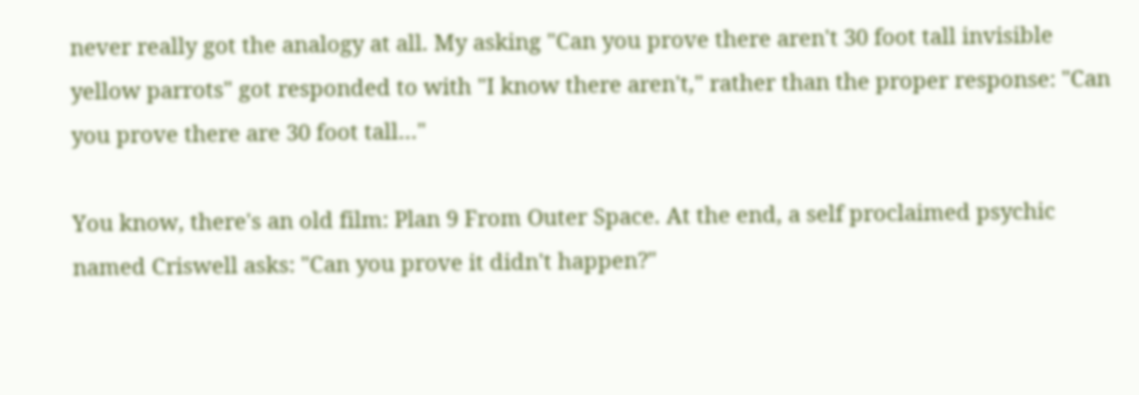never really got the analogy at all. My asking "Can you prove there aren't 30 foot tall invisible yellow parrots" got responded to with "I know there aren't," rather than the proper response: "Can you prove there are 30 foot tall…"

You know, there's an old film: Plan 9 From Outer Space. At the end, a self proclaimed psychic named Criswell asks: "Can you prove it didn't happen?"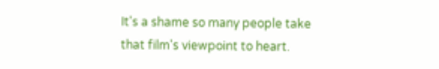It's a shame so many people take that film's viewpoint to heart.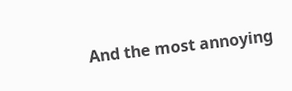And the most annoying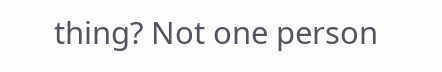thing? Not one person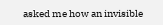asked me how an invisible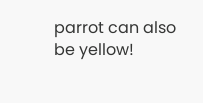parrot can also be yellow!